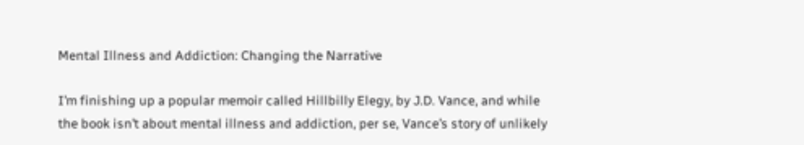Mental Illness and Addiction: Changing the Narrative

I’m finishing up a popular memoir called Hillbilly Elegy, by J.D. Vance, and while the book isn’t about mental illness and addiction, per se, Vance’s story of unlikely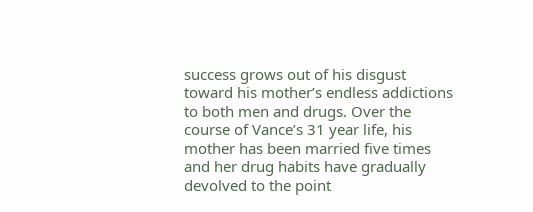success grows out of his disgust toward his mother’s endless addictions to both men and drugs. Over the course of Vance’s 31 year life, his mother has been married five times and her drug habits have gradually devolved to the point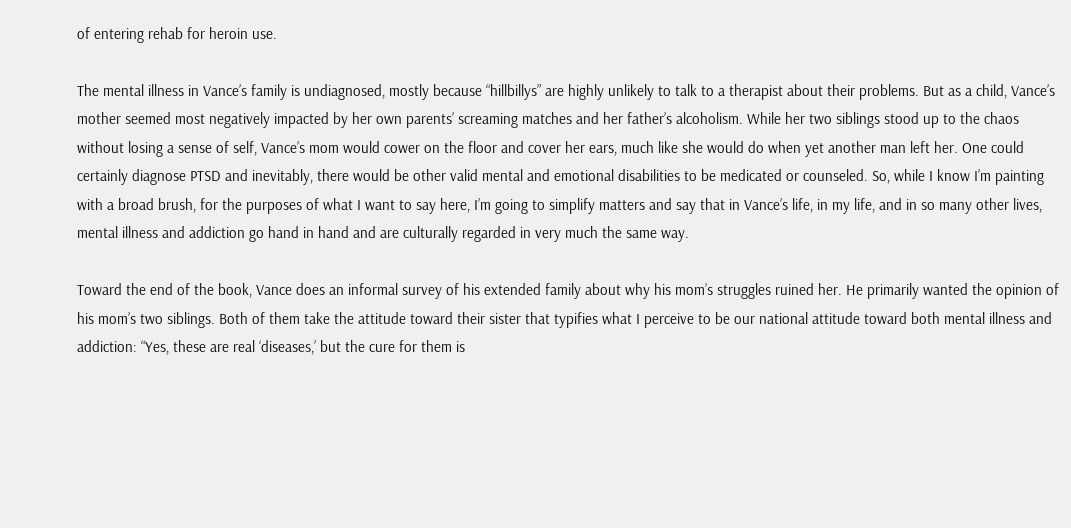of entering rehab for heroin use.

The mental illness in Vance’s family is undiagnosed, mostly because “hillbillys” are highly unlikely to talk to a therapist about their problems. But as a child, Vance’s mother seemed most negatively impacted by her own parents’ screaming matches and her father’s alcoholism. While her two siblings stood up to the chaos without losing a sense of self, Vance’s mom would cower on the floor and cover her ears, much like she would do when yet another man left her. One could certainly diagnose PTSD and inevitably, there would be other valid mental and emotional disabilities to be medicated or counseled. So, while I know I’m painting with a broad brush, for the purposes of what I want to say here, I’m going to simplify matters and say that in Vance’s life, in my life, and in so many other lives, mental illness and addiction go hand in hand and are culturally regarded in very much the same way.

Toward the end of the book, Vance does an informal survey of his extended family about why his mom’s struggles ruined her. He primarily wanted the opinion of his mom’s two siblings. Both of them take the attitude toward their sister that typifies what I perceive to be our national attitude toward both mental illness and addiction: “Yes, these are real ‘diseases,’ but the cure for them is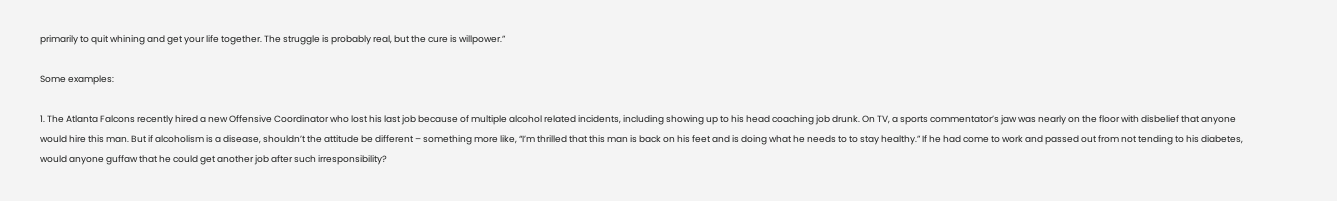primarily to quit whining and get your life together. The struggle is probably real, but the cure is willpower.”

Some examples:

1. The Atlanta Falcons recently hired a new Offensive Coordinator who lost his last job because of multiple alcohol related incidents, including showing up to his head coaching job drunk. On TV, a sports commentator’s jaw was nearly on the floor with disbelief that anyone would hire this man. But if alcoholism is a disease, shouldn’t the attitude be different – something more like, “I’m thrilled that this man is back on his feet and is doing what he needs to to stay healthy.” If he had come to work and passed out from not tending to his diabetes, would anyone guffaw that he could get another job after such irresponsibility?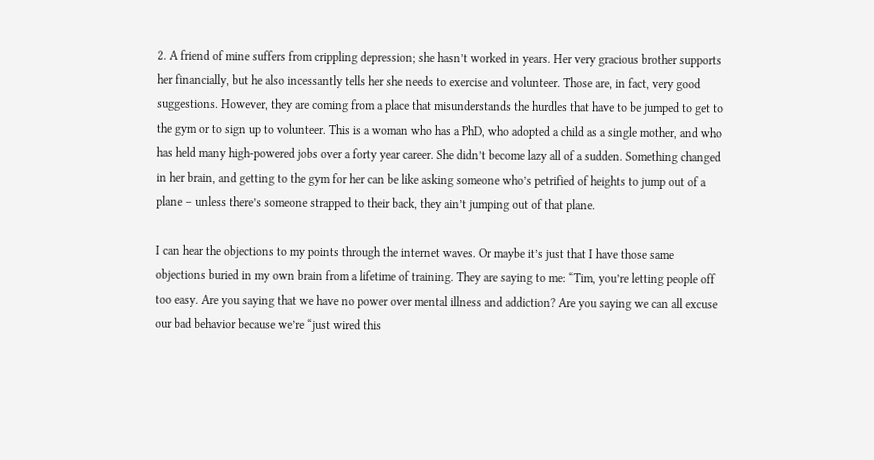2. A friend of mine suffers from crippling depression; she hasn’t worked in years. Her very gracious brother supports her financially, but he also incessantly tells her she needs to exercise and volunteer. Those are, in fact, very good suggestions. However, they are coming from a place that misunderstands the hurdles that have to be jumped to get to the gym or to sign up to volunteer. This is a woman who has a PhD, who adopted a child as a single mother, and who has held many high-powered jobs over a forty year career. She didn’t become lazy all of a sudden. Something changed in her brain, and getting to the gym for her can be like asking someone who’s petrified of heights to jump out of a plane – unless there’s someone strapped to their back, they ain’t jumping out of that plane.

I can hear the objections to my points through the internet waves. Or maybe it’s just that I have those same objections buried in my own brain from a lifetime of training. They are saying to me: “Tim, you’re letting people off too easy. Are you saying that we have no power over mental illness and addiction? Are you saying we can all excuse our bad behavior because we’re “just wired this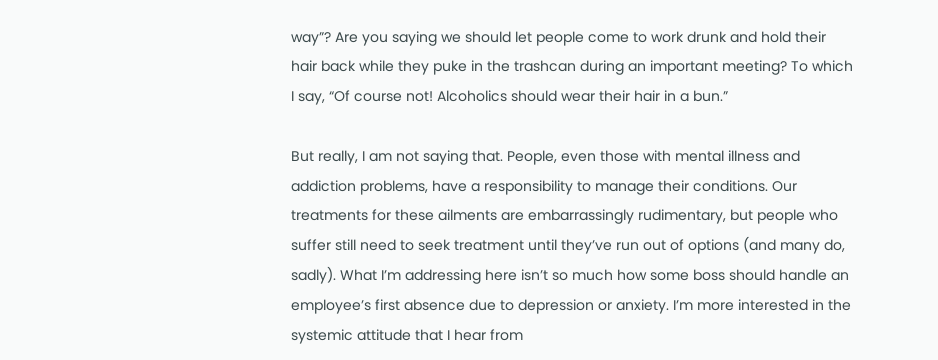way”? Are you saying we should let people come to work drunk and hold their hair back while they puke in the trashcan during an important meeting? To which I say, “Of course not! Alcoholics should wear their hair in a bun.”

But really, I am not saying that. People, even those with mental illness and addiction problems, have a responsibility to manage their conditions. Our treatments for these ailments are embarrassingly rudimentary, but people who suffer still need to seek treatment until they’ve run out of options (and many do, sadly). What I’m addressing here isn’t so much how some boss should handle an employee’s first absence due to depression or anxiety. I’m more interested in the systemic attitude that I hear from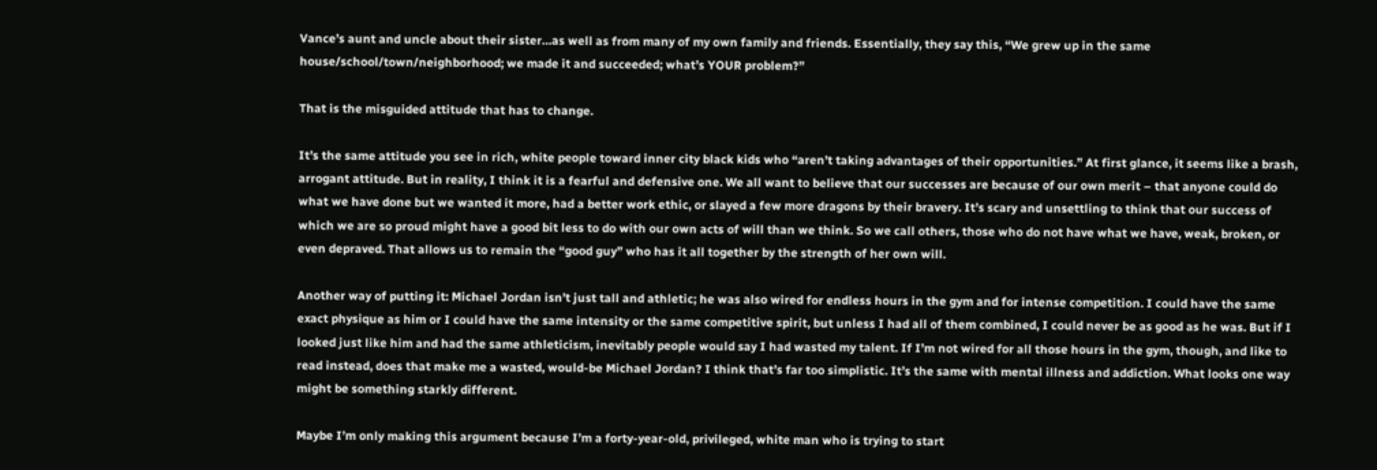Vance’s aunt and uncle about their sister…as well as from many of my own family and friends. Essentially, they say this, “We grew up in the same house/school/town/neighborhood; we made it and succeeded; what’s YOUR problem?”

That is the misguided attitude that has to change.

It’s the same attitude you see in rich, white people toward inner city black kids who “aren’t taking advantages of their opportunities.” At first glance, it seems like a brash, arrogant attitude. But in reality, I think it is a fearful and defensive one. We all want to believe that our successes are because of our own merit – that anyone could do what we have done but we wanted it more, had a better work ethic, or slayed a few more dragons by their bravery. It’s scary and unsettling to think that our success of which we are so proud might have a good bit less to do with our own acts of will than we think. So we call others, those who do not have what we have, weak, broken, or even depraved. That allows us to remain the “good guy” who has it all together by the strength of her own will.

Another way of putting it: Michael Jordan isn’t just tall and athletic; he was also wired for endless hours in the gym and for intense competition. I could have the same exact physique as him or I could have the same intensity or the same competitive spirit, but unless I had all of them combined, I could never be as good as he was. But if I looked just like him and had the same athleticism, inevitably people would say I had wasted my talent. If I’m not wired for all those hours in the gym, though, and like to read instead, does that make me a wasted, would-be Michael Jordan? I think that’s far too simplistic. It’s the same with mental illness and addiction. What looks one way might be something starkly different.

Maybe I’m only making this argument because I’m a forty-year-old, privileged, white man who is trying to start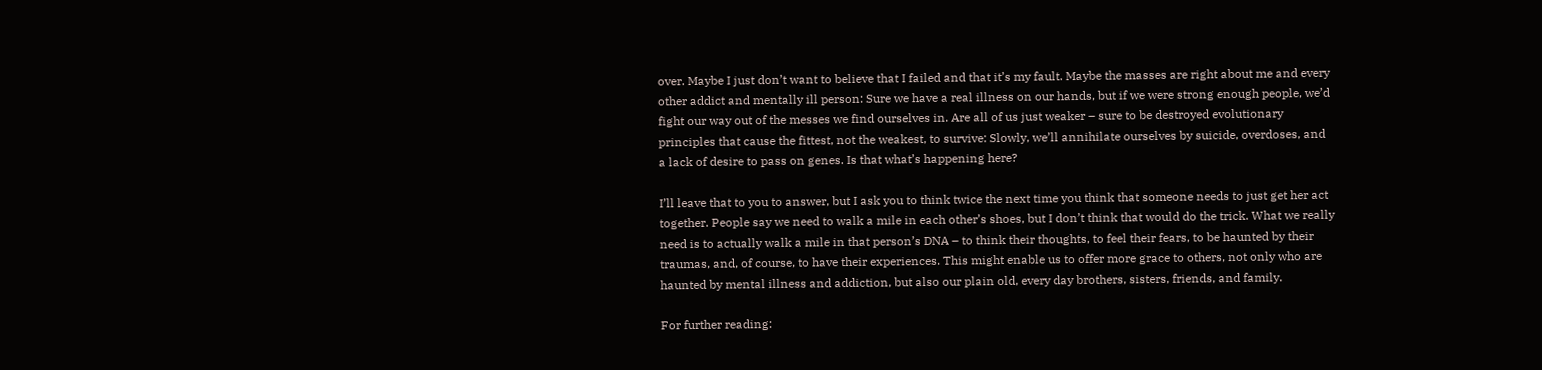over. Maybe I just don’t want to believe that I failed and that it’s my fault. Maybe the masses are right about me and every other addict and mentally ill person: Sure we have a real illness on our hands, but if we were strong enough people, we’d fight our way out of the messes we find ourselves in. Are all of us just weaker – sure to be destroyed evolutionary principles that cause the fittest, not the weakest, to survive: Slowly, we’ll annihilate ourselves by suicide, overdoses, and a lack of desire to pass on genes. Is that what’s happening here?

I’ll leave that to you to answer, but I ask you to think twice the next time you think that someone needs to just get her act together. People say we need to walk a mile in each other’s shoes, but I don’t think that would do the trick. What we really need is to actually walk a mile in that person’s DNA – to think their thoughts, to feel their fears, to be haunted by their traumas, and, of course, to have their experiences. This might enable us to offer more grace to others, not only who are haunted by mental illness and addiction, but also our plain old, every day brothers, sisters, friends, and family.

For further reading: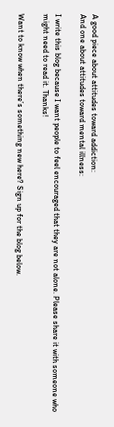A good piece about attitudes toward addiction:
And one about attitudes toward mental illness:

I write this blog because I want people to feel encouraged that they are not alone. Please share it with someone who might need to read it. Thanks!

Want to know when there’s something new here? Sign up for the blog below.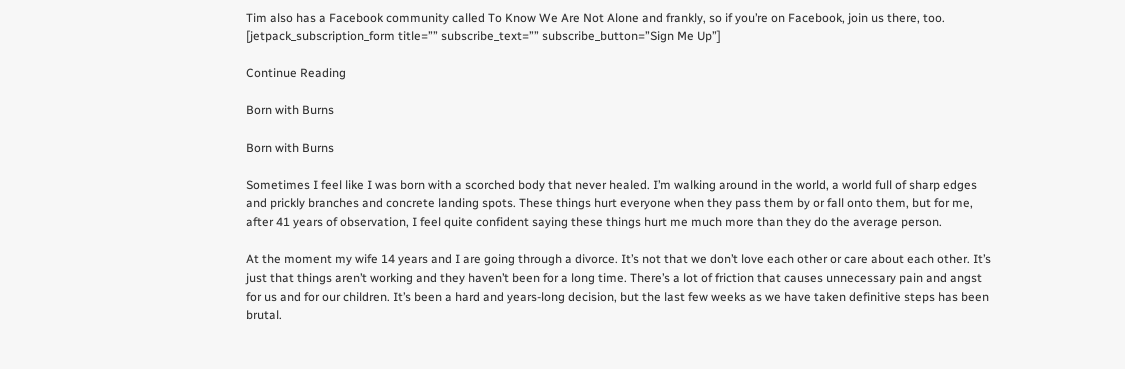Tim also has a Facebook community called To Know We Are Not Alone and frankly, so if you’re on Facebook, join us there, too. [jetpack_subscription_form title=”” subscribe_text=”” subscribe_button=”Sign Me Up”]

Continue Reading

Born with Burns

Born with Burns

Sometimes I feel like I was born with a scorched body that never healed. I’m walking around in the world, a world full of sharp edges and prickly branches and concrete landing spots. These things hurt everyone when they pass them by or fall onto them, but for me, after 41 years of observation, I feel quite confident saying these things hurt me much more than they do the average person.

At the moment my wife 14 years and I are going through a divorce. It’s not that we don’t love each other or care about each other. It’s just that things aren’t working and they haven’t been for a long time. There’s a lot of friction that causes unnecessary pain and angst for us and for our children. It’s been a hard and years-long decision, but the last few weeks as we have taken definitive steps has been brutal.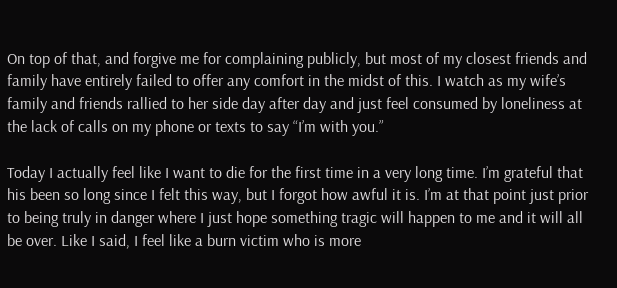On top of that, and forgive me for complaining publicly, but most of my closest friends and family have entirely failed to offer any comfort in the midst of this. I watch as my wife’s family and friends rallied to her side day after day and just feel consumed by loneliness at the lack of calls on my phone or texts to say “I’m with you.”

Today I actually feel like I want to die for the first time in a very long time. I’m grateful that his been so long since I felt this way, but I forgot how awful it is. I’m at that point just prior to being truly in danger where I just hope something tragic will happen to me and it will all be over. Like I said, I feel like a burn victim who is more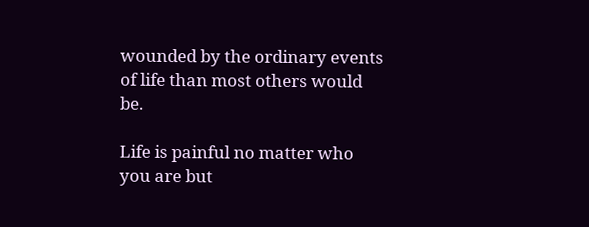wounded by the ordinary events of life than most others would be.

Life is painful no matter who you are but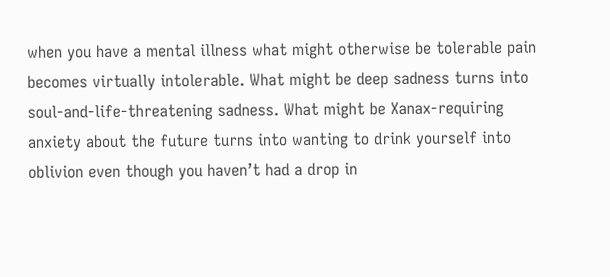when you have a mental illness what might otherwise be tolerable pain becomes virtually intolerable. What might be deep sadness turns into soul-and-life-threatening sadness. What might be Xanax-requiring anxiety about the future turns into wanting to drink yourself into oblivion even though you haven’t had a drop in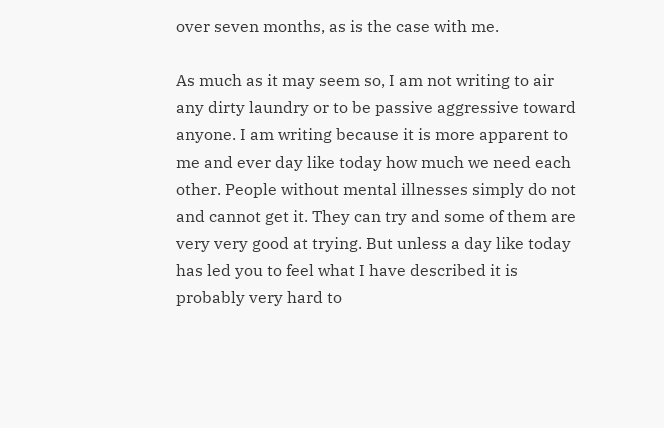over seven months, as is the case with me.

As much as it may seem so, I am not writing to air any dirty laundry or to be passive aggressive toward anyone. I am writing because it is more apparent to me and ever day like today how much we need each other. People without mental illnesses simply do not and cannot get it. They can try and some of them are very very good at trying. But unless a day like today has led you to feel what I have described it is probably very hard to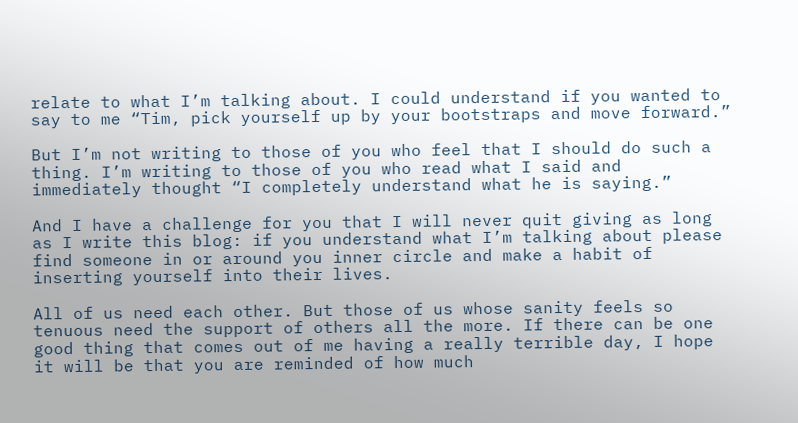relate to what I’m talking about. I could understand if you wanted to say to me “Tim, pick yourself up by your bootstraps and move forward.”

But I’m not writing to those of you who feel that I should do such a thing. I’m writing to those of you who read what I said and immediately thought “I completely understand what he is saying.”

And I have a challenge for you that I will never quit giving as long as I write this blog: if you understand what I’m talking about please find someone in or around you inner circle and make a habit of inserting yourself into their lives.

All of us need each other. But those of us whose sanity feels so tenuous need the support of others all the more. If there can be one good thing that comes out of me having a really terrible day, I hope it will be that you are reminded of how much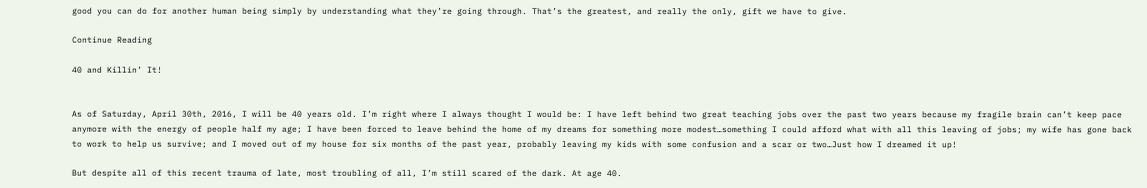good you can do for another human being simply by understanding what they’re going through. That’s the greatest, and really the only, gift we have to give.

Continue Reading

40 and Killin’ It!


As of Saturday, April 30th, 2016, I will be 40 years old. I’m right where I always thought I would be: I have left behind two great teaching jobs over the past two years because my fragile brain can’t keep pace anymore with the energy of people half my age; I have been forced to leave behind the home of my dreams for something more modest…something I could afford what with all this leaving of jobs; my wife has gone back to work to help us survive; and I moved out of my house for six months of the past year, probably leaving my kids with some confusion and a scar or two…Just how I dreamed it up!

But despite all of this recent trauma of late, most troubling of all, I’m still scared of the dark. At age 40.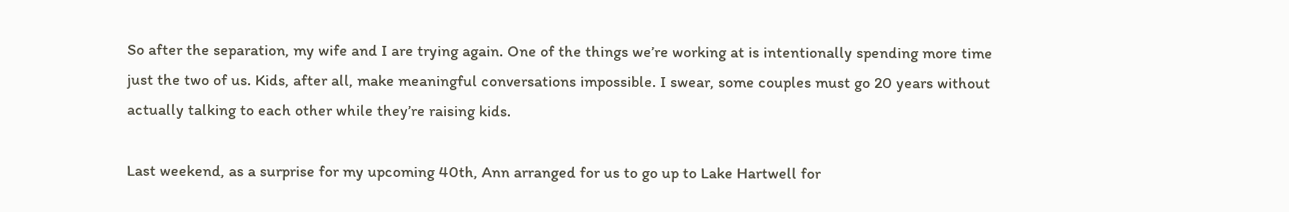So after the separation, my wife and I are trying again. One of the things we’re working at is intentionally spending more time just the two of us. Kids, after all, make meaningful conversations impossible. I swear, some couples must go 20 years without actually talking to each other while they’re raising kids.

Last weekend, as a surprise for my upcoming 40th, Ann arranged for us to go up to Lake Hartwell for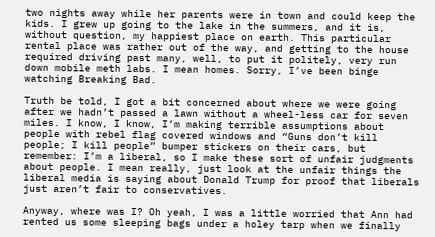two nights away while her parents were in town and could keep the kids. I grew up going to the lake in the summers, and it is, without question, my happiest place on earth. This particular rental place was rather out of the way, and getting to the house required driving past many, well, to put it politely, very run down mobile meth labs. I mean homes. Sorry, I’ve been binge watching Breaking Bad.

Truth be told, I got a bit concerned about where we were going after we hadn’t passed a lawn without a wheel-less car for seven miles. I know, I know, I’m making terrible assumptions about people with rebel flag covered windows and “Guns don’t kill people; I kill people” bumper stickers on their cars, but remember: I’m a liberal, so I make these sort of unfair judgments about people. I mean really, just look at the unfair things the liberal media is saying about Donald Trump for proof that liberals just aren’t fair to conservatives.

Anyway, where was I? Oh yeah, I was a little worried that Ann had rented us some sleeping bags under a holey tarp when we finally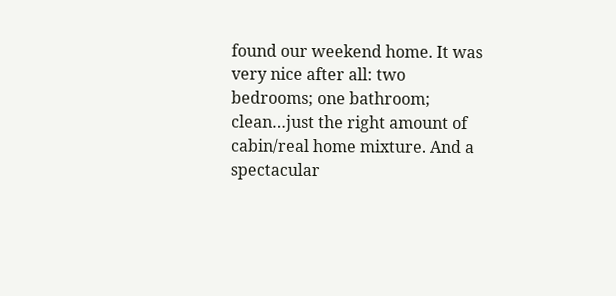found our weekend home. It was very nice after all: two bedrooms; one bathroom; clean…just the right amount of cabin/real home mixture. And a spectacular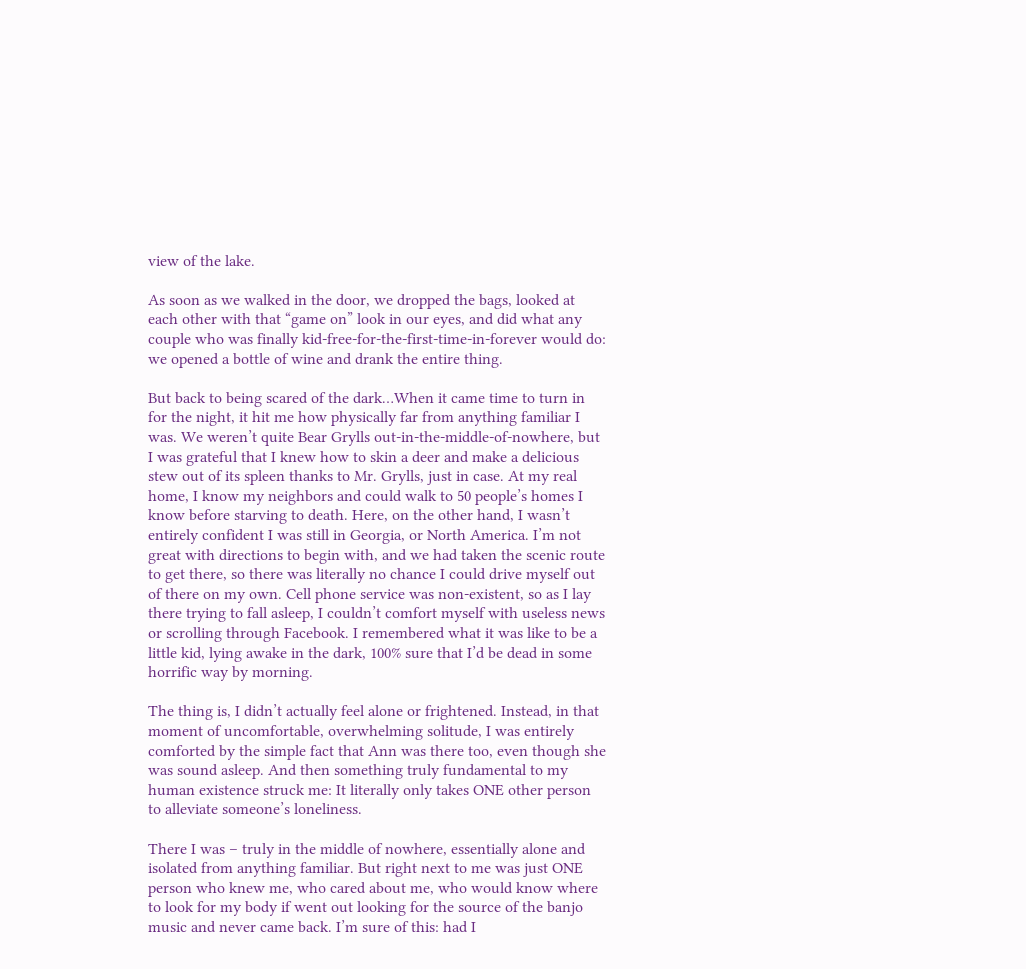view of the lake.

As soon as we walked in the door, we dropped the bags, looked at each other with that “game on” look in our eyes, and did what any couple who was finally kid-free-for-the-first-time-in-forever would do: we opened a bottle of wine and drank the entire thing.

But back to being scared of the dark…When it came time to turn in for the night, it hit me how physically far from anything familiar I was. We weren’t quite Bear Grylls out-in-the-middle-of-nowhere, but I was grateful that I knew how to skin a deer and make a delicious stew out of its spleen thanks to Mr. Grylls, just in case. At my real home, I know my neighbors and could walk to 50 people’s homes I know before starving to death. Here, on the other hand, I wasn’t entirely confident I was still in Georgia, or North America. I’m not great with directions to begin with, and we had taken the scenic route to get there, so there was literally no chance I could drive myself out of there on my own. Cell phone service was non-existent, so as I lay there trying to fall asleep, I couldn’t comfort myself with useless news or scrolling through Facebook. I remembered what it was like to be a little kid, lying awake in the dark, 100% sure that I’d be dead in some horrific way by morning.

The thing is, I didn’t actually feel alone or frightened. Instead, in that moment of uncomfortable, overwhelming solitude, I was entirely comforted by the simple fact that Ann was there too, even though she was sound asleep. And then something truly fundamental to my human existence struck me: It literally only takes ONE other person to alleviate someone’s loneliness.

There I was – truly in the middle of nowhere, essentially alone and isolated from anything familiar. But right next to me was just ONE person who knew me, who cared about me, who would know where to look for my body if went out looking for the source of the banjo music and never came back. I’m sure of this: had I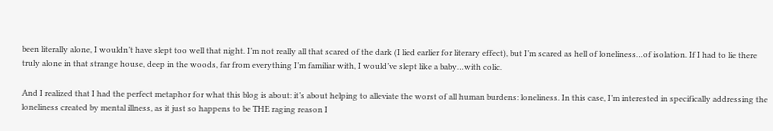been literally alone, I wouldn’t have slept too well that night. I’m not really all that scared of the dark (I lied earlier for literary effect), but I’m scared as hell of loneliness…of isolation. If I had to lie there truly alone in that strange house, deep in the woods, far from everything I’m familiar with, I would’ve slept like a baby…with colic.

And I realized that I had the perfect metaphor for what this blog is about: it’s about helping to alleviate the worst of all human burdens: loneliness. In this case, I’m interested in specifically addressing the loneliness created by mental illness, as it just so happens to be THE raging reason I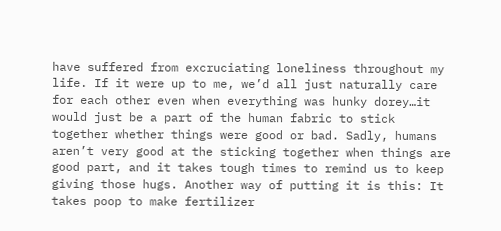have suffered from excruciating loneliness throughout my life. If it were up to me, we’d all just naturally care for each other even when everything was hunky dorey…it would just be a part of the human fabric to stick together whether things were good or bad. Sadly, humans aren’t very good at the sticking together when things are good part, and it takes tough times to remind us to keep giving those hugs. Another way of putting it is this: It takes poop to make fertilizer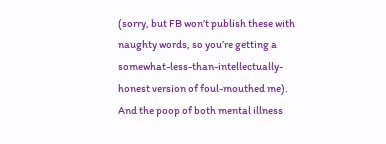(sorry, but FB won’t publish these with naughty words, so you’re getting a somewhat-less-than-intellectually-honest version of foul-mouthed me). And the poop of both mental illness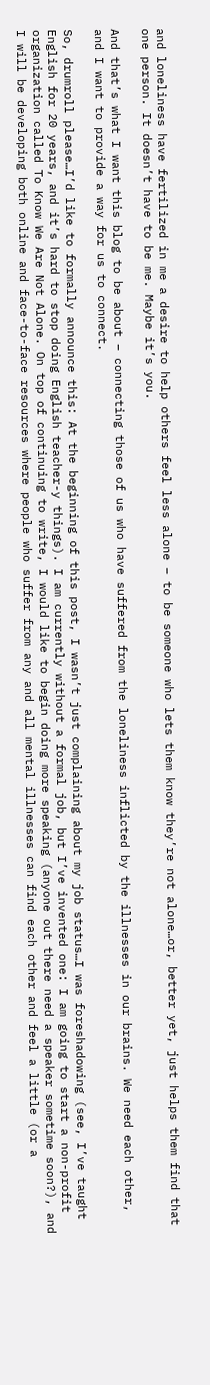and loneliness have fertilized in me a desire to help others feel less alone – to be someone who lets them know they’re not alone…or, better yet, just helps them find that one person. It doesn’t have to be me. Maybe it’s you.

And that’s what I want this blog to be about – connecting those of us who have suffered from the loneliness inflicted by the illnesses in our brains. We need each other, and I want to provide a way for us to connect.

So, drumroll please…I’d like to formally announce this: At the beginning of this post, I wasn’t just complaining about my job status…I was foreshadowing (see, I’ve taught English for 20 years, and it’s hard to stop doing English teacher-y things). I am currently without a formal job, but I’ve invented one: I am going to start a non-profit organization called To Know We Are Not Alone. On top of continuing to write, I would like to begin doing more speaking (anyone out there need a speaker sometime soon?), and I will be developing both online and face-to-face resources where people who suffer from any and all mental illnesses can find each other and feel a little (or a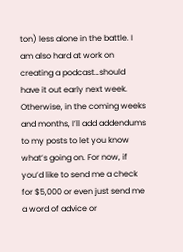ton) less alone in the battle. I am also hard at work on creating a podcast…should have it out early next week. Otherwise, in the coming weeks and months, I’ll add addendums to my posts to let you know what’s going on. For now, if you’d like to send me a check for $5,000 or even just send me a word of advice or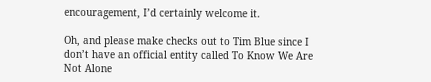encouragement, I’d certainly welcome it.

Oh, and please make checks out to Tim Blue since I don’t have an official entity called To Know We Are Not Alone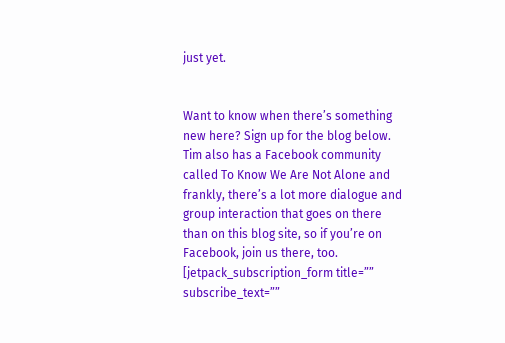just yet.


Want to know when there’s something new here? Sign up for the blog below. Tim also has a Facebook community called To Know We Are Not Alone and frankly, there’s a lot more dialogue and group interaction that goes on there than on this blog site, so if you’re on Facebook, join us there, too. [jetpack_subscription_form title=”” subscribe_text=””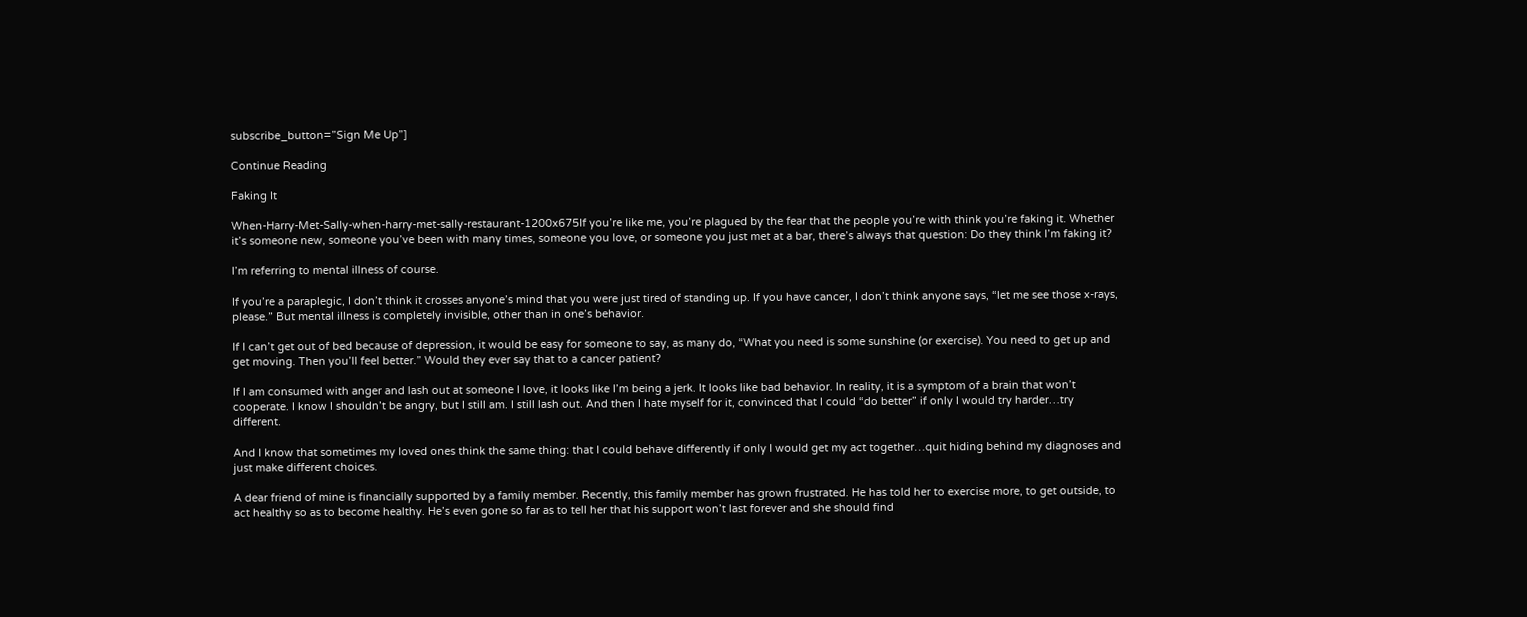subscribe_button=”Sign Me Up”]

Continue Reading

Faking It

When-Harry-Met-Sally-when-harry-met-sally-restaurant-1200x675If you’re like me, you’re plagued by the fear that the people you’re with think you’re faking it. Whether it’s someone new, someone you’ve been with many times, someone you love, or someone you just met at a bar, there’s always that question: Do they think I’m faking it?

I’m referring to mental illness of course.

If you’re a paraplegic, I don’t think it crosses anyone’s mind that you were just tired of standing up. If you have cancer, I don’t think anyone says, “let me see those x-rays, please.” But mental illness is completely invisible, other than in one’s behavior.

If I can’t get out of bed because of depression, it would be easy for someone to say, as many do, “What you need is some sunshine (or exercise). You need to get up and get moving. Then you’ll feel better.” Would they ever say that to a cancer patient?

If I am consumed with anger and lash out at someone I love, it looks like I’m being a jerk. It looks like bad behavior. In reality, it is a symptom of a brain that won’t cooperate. I know I shouldn’t be angry, but I still am. I still lash out. And then I hate myself for it, convinced that I could “do better” if only I would try harder…try different.

And I know that sometimes my loved ones think the same thing: that I could behave differently if only I would get my act together…quit hiding behind my diagnoses and just make different choices.

A dear friend of mine is financially supported by a family member. Recently, this family member has grown frustrated. He has told her to exercise more, to get outside, to act healthy so as to become healthy. He’s even gone so far as to tell her that his support won’t last forever and she should find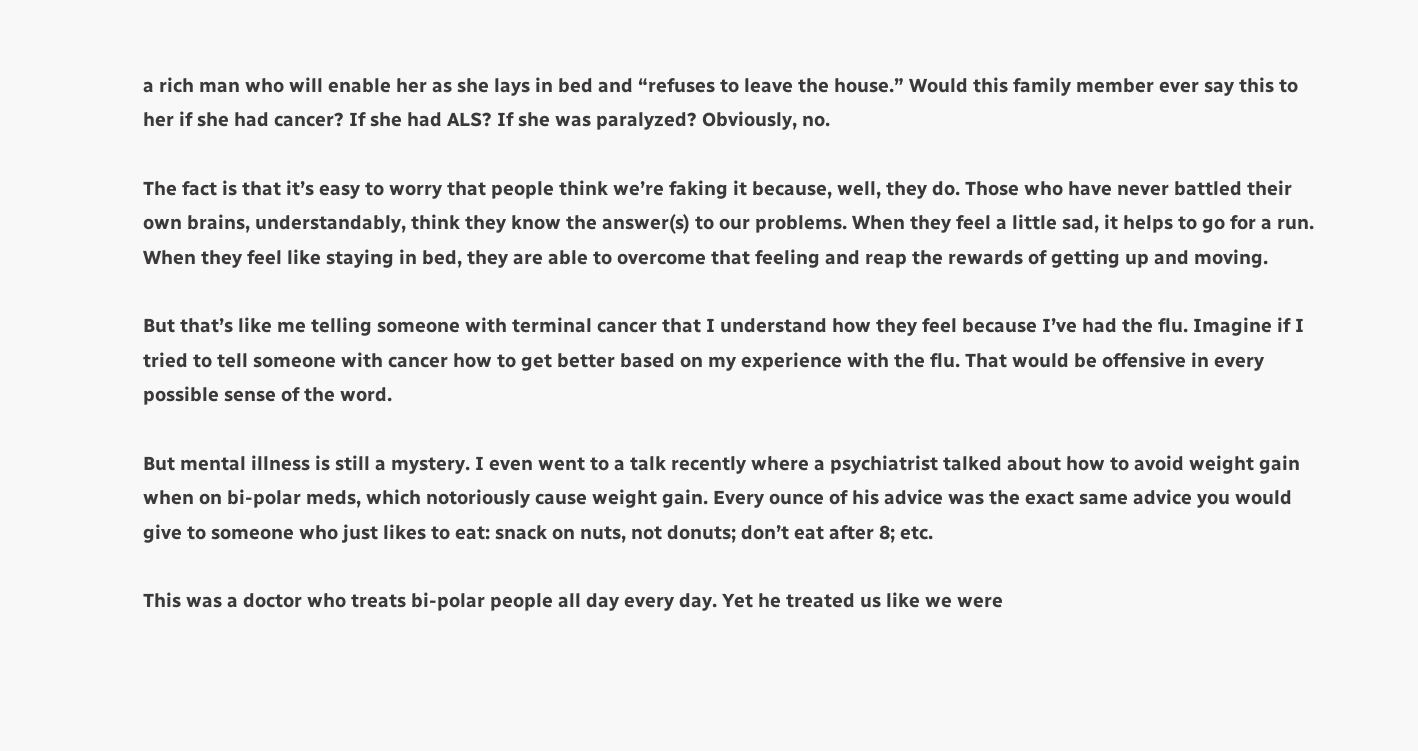a rich man who will enable her as she lays in bed and “refuses to leave the house.” Would this family member ever say this to her if she had cancer? If she had ALS? If she was paralyzed? Obviously, no.

The fact is that it’s easy to worry that people think we’re faking it because, well, they do. Those who have never battled their own brains, understandably, think they know the answer(s) to our problems. When they feel a little sad, it helps to go for a run. When they feel like staying in bed, they are able to overcome that feeling and reap the rewards of getting up and moving.

But that’s like me telling someone with terminal cancer that I understand how they feel because I’ve had the flu. Imagine if I tried to tell someone with cancer how to get better based on my experience with the flu. That would be offensive in every possible sense of the word.

But mental illness is still a mystery. I even went to a talk recently where a psychiatrist talked about how to avoid weight gain when on bi-polar meds, which notoriously cause weight gain. Every ounce of his advice was the exact same advice you would give to someone who just likes to eat: snack on nuts, not donuts; don’t eat after 8; etc.

This was a doctor who treats bi-polar people all day every day. Yet he treated us like we were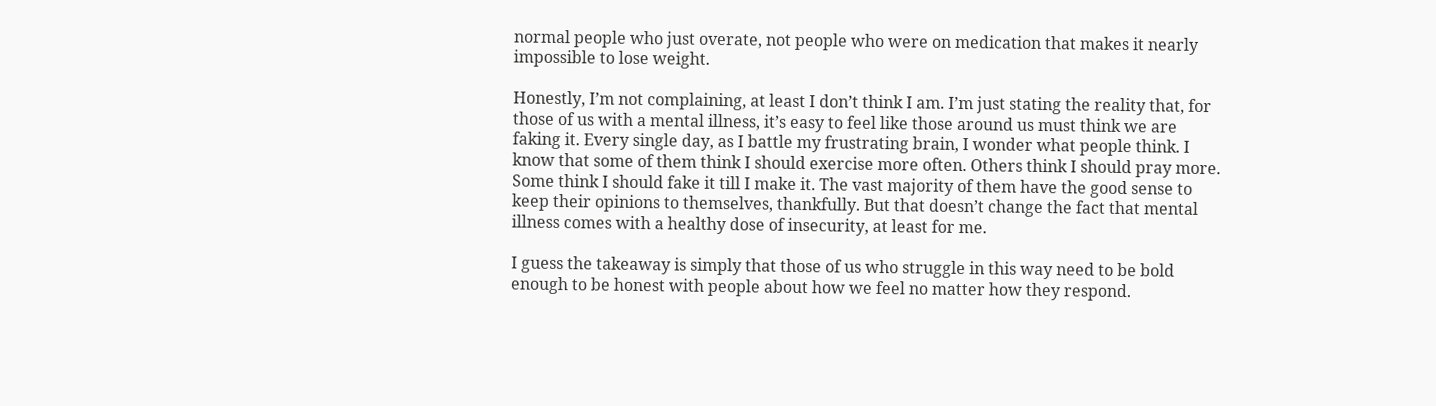normal people who just overate, not people who were on medication that makes it nearly impossible to lose weight.

Honestly, I’m not complaining, at least I don’t think I am. I’m just stating the reality that, for those of us with a mental illness, it’s easy to feel like those around us must think we are faking it. Every single day, as I battle my frustrating brain, I wonder what people think. I know that some of them think I should exercise more often. Others think I should pray more. Some think I should fake it till I make it. The vast majority of them have the good sense to keep their opinions to themselves, thankfully. But that doesn’t change the fact that mental illness comes with a healthy dose of insecurity, at least for me.

I guess the takeaway is simply that those of us who struggle in this way need to be bold enough to be honest with people about how we feel no matter how they respond.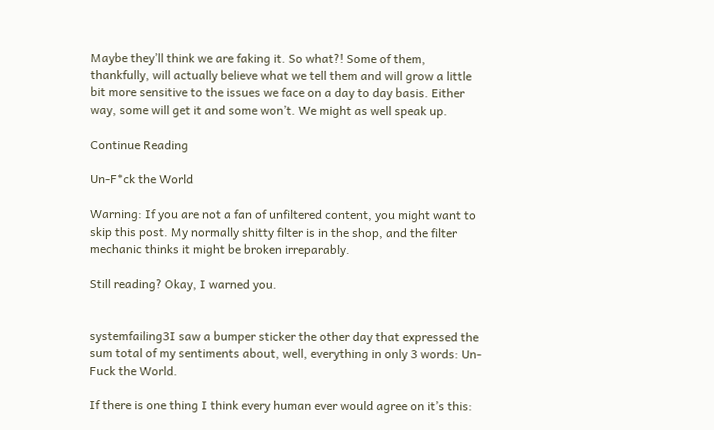Maybe they’ll think we are faking it. So what?! Some of them, thankfully, will actually believe what we tell them and will grow a little bit more sensitive to the issues we face on a day to day basis. Either way, some will get it and some won’t. We might as well speak up.

Continue Reading

Un-F*ck the World

Warning: If you are not a fan of unfiltered content, you might want to skip this post. My normally shitty filter is in the shop, and the filter mechanic thinks it might be broken irreparably.

Still reading? Okay, I warned you.


systemfailing3I saw a bumper sticker the other day that expressed the sum total of my sentiments about, well, everything in only 3 words: Un-Fuck the World.

If there is one thing I think every human ever would agree on it’s this: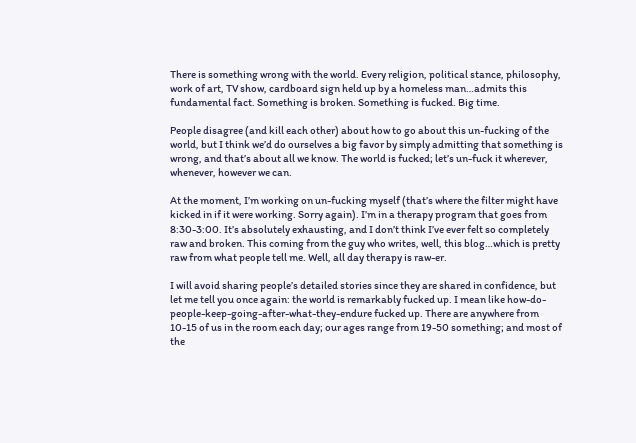There is something wrong with the world. Every religion, political stance, philosophy, work of art, TV show, cardboard sign held up by a homeless man…admits this fundamental fact. Something is broken. Something is fucked. Big time.

People disagree (and kill each other) about how to go about this un-fucking of the world, but I think we’d do ourselves a big favor by simply admitting that something is wrong, and that’s about all we know. The world is fucked; let’s un-fuck it wherever, whenever, however we can.

At the moment, I’m working on un-fucking myself (that’s where the filter might have kicked in if it were working. Sorry again). I’m in a therapy program that goes from 8:30-3:00. It’s absolutely exhausting, and I don’t think I’ve ever felt so completely raw and broken. This coming from the guy who writes, well, this blog…which is pretty raw from what people tell me. Well, all day therapy is raw-er.

I will avoid sharing people’s detailed stories since they are shared in confidence, but let me tell you once again: the world is remarkably fucked up. I mean like how-do-people-keep-going-after-what-they-endure fucked up. There are anywhere from 10-15 of us in the room each day; our ages range from 19-50 something; and most of the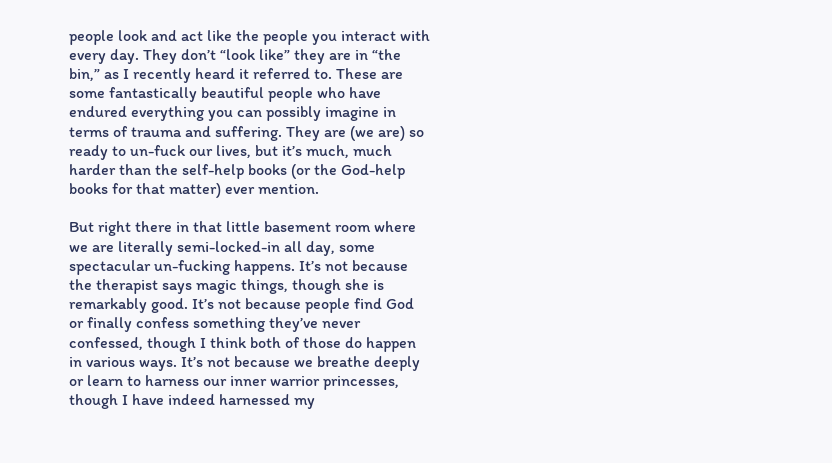people look and act like the people you interact with every day. They don’t “look like” they are in “the bin,” as I recently heard it referred to. These are some fantastically beautiful people who have endured everything you can possibly imagine in terms of trauma and suffering. They are (we are) so ready to un-fuck our lives, but it’s much, much harder than the self-help books (or the God-help books for that matter) ever mention.

But right there in that little basement room where we are literally semi-locked-in all day, some spectacular un-fucking happens. It’s not because the therapist says magic things, though she is remarkably good. It’s not because people find God or finally confess something they’ve never confessed, though I think both of those do happen in various ways. It’s not because we breathe deeply or learn to harness our inner warrior princesses, though I have indeed harnessed my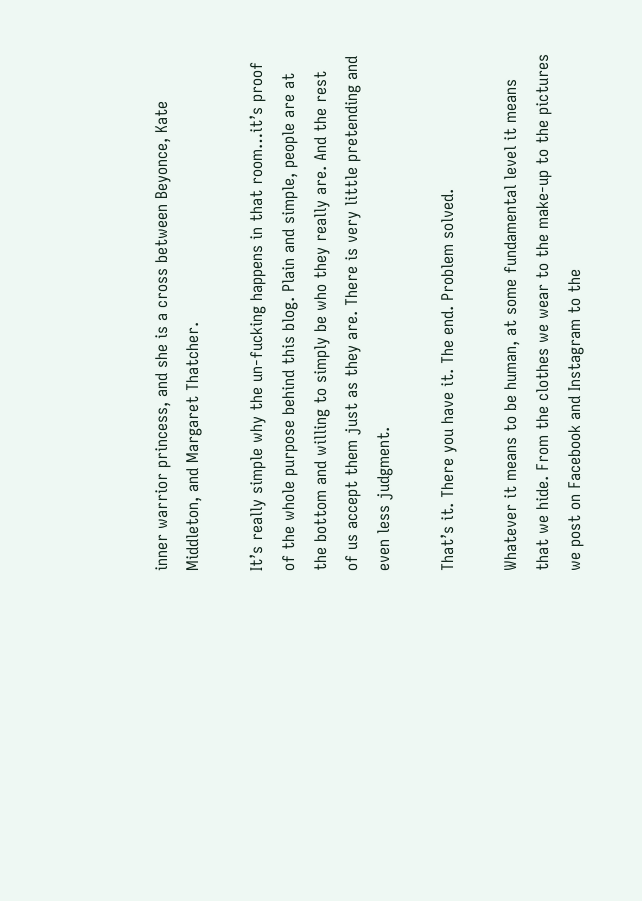inner warrior princess, and she is a cross between Beyonce, Kate Middleton, and Margaret Thatcher.

It’s really simple why the un-fucking happens in that room…it’s proof of the whole purpose behind this blog. Plain and simple, people are at the bottom and willing to simply be who they really are. And the rest of us accept them just as they are. There is very little pretending and even less judgment.

That’s it. There you have it. The end. Problem solved.

Whatever it means to be human, at some fundamental level it means that we hide. From the clothes we wear to the make-up to the pictures we post on Facebook and Instagram to the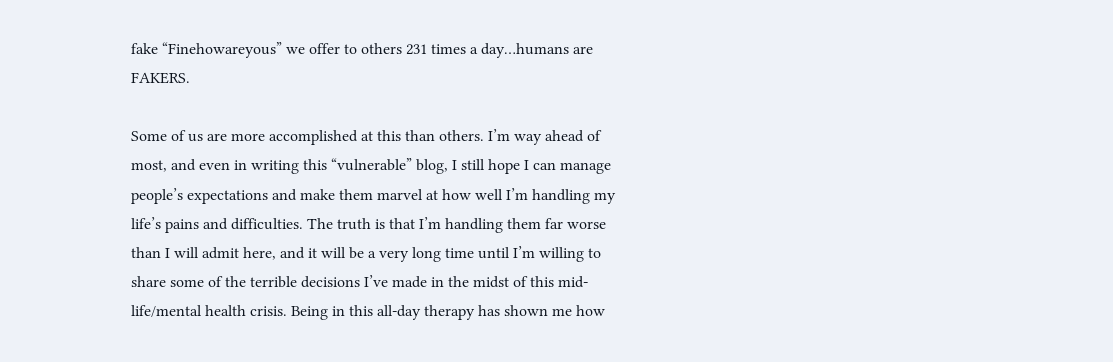fake “Finehowareyous” we offer to others 231 times a day…humans are FAKERS.

Some of us are more accomplished at this than others. I’m way ahead of most, and even in writing this “vulnerable” blog, I still hope I can manage people’s expectations and make them marvel at how well I’m handling my life’s pains and difficulties. The truth is that I’m handling them far worse than I will admit here, and it will be a very long time until I’m willing to share some of the terrible decisions I’ve made in the midst of this mid-life/mental health crisis. Being in this all-day therapy has shown me how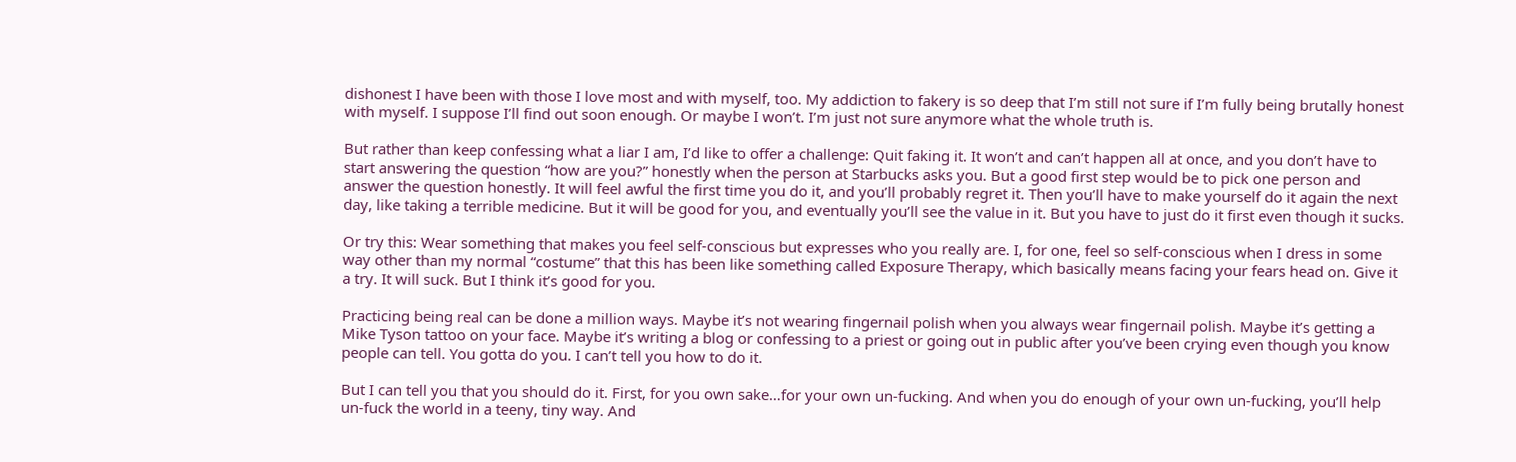dishonest I have been with those I love most and with myself, too. My addiction to fakery is so deep that I’m still not sure if I’m fully being brutally honest with myself. I suppose I’ll find out soon enough. Or maybe I won’t. I’m just not sure anymore what the whole truth is.

But rather than keep confessing what a liar I am, I’d like to offer a challenge: Quit faking it. It won’t and can’t happen all at once, and you don’t have to start answering the question “how are you?” honestly when the person at Starbucks asks you. But a good first step would be to pick one person and answer the question honestly. It will feel awful the first time you do it, and you’ll probably regret it. Then you’ll have to make yourself do it again the next day, like taking a terrible medicine. But it will be good for you, and eventually you’ll see the value in it. But you have to just do it first even though it sucks.

Or try this: Wear something that makes you feel self-conscious but expresses who you really are. I, for one, feel so self-conscious when I dress in some way other than my normal “costume” that this has been like something called Exposure Therapy, which basically means facing your fears head on. Give it a try. It will suck. But I think it’s good for you.

Practicing being real can be done a million ways. Maybe it’s not wearing fingernail polish when you always wear fingernail polish. Maybe it’s getting a Mike Tyson tattoo on your face. Maybe it’s writing a blog or confessing to a priest or going out in public after you’ve been crying even though you know people can tell. You gotta do you. I can’t tell you how to do it.

But I can tell you that you should do it. First, for you own sake…for your own un-fucking. And when you do enough of your own un-fucking, you’ll help un-fuck the world in a teeny, tiny way. And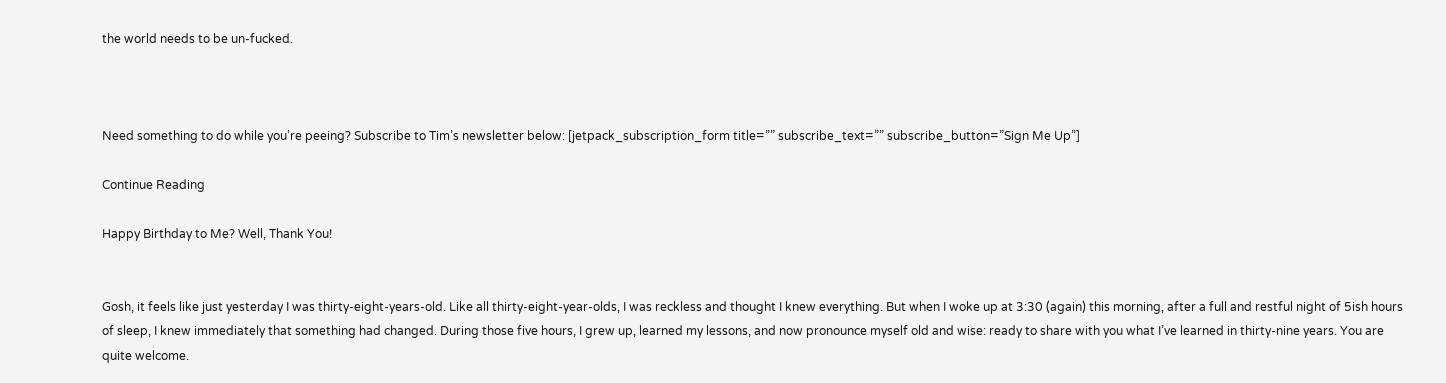the world needs to be un-fucked.



Need something to do while you’re peeing? Subscribe to Tim’s newsletter below: [jetpack_subscription_form title=”” subscribe_text=”” subscribe_button=”Sign Me Up”]

Continue Reading

Happy Birthday to Me? Well, Thank You!


Gosh, it feels like just yesterday I was thirty-eight-years-old. Like all thirty-eight-year-olds, I was reckless and thought I knew everything. But when I woke up at 3:30 (again) this morning, after a full and restful night of 5ish hours of sleep, I knew immediately that something had changed. During those five hours, I grew up, learned my lessons, and now pronounce myself old and wise: ready to share with you what I’ve learned in thirty-nine years. You are quite welcome.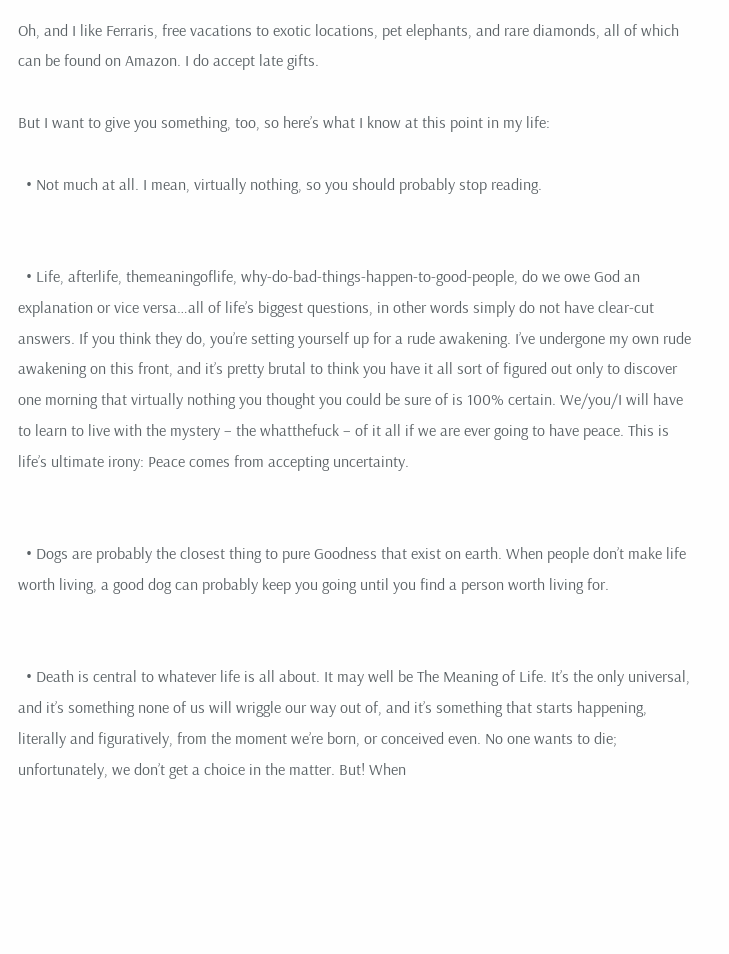Oh, and I like Ferraris, free vacations to exotic locations, pet elephants, and rare diamonds, all of which can be found on Amazon. I do accept late gifts.

But I want to give you something, too, so here’s what I know at this point in my life:

  • Not much at all. I mean, virtually nothing, so you should probably stop reading.


  • Life, afterlife, themeaningoflife, why-do-bad-things-happen-to-good-people, do we owe God an explanation or vice versa…all of life’s biggest questions, in other words simply do not have clear-cut answers. If you think they do, you’re setting yourself up for a rude awakening. I’ve undergone my own rude awakening on this front, and it’s pretty brutal to think you have it all sort of figured out only to discover one morning that virtually nothing you thought you could be sure of is 100% certain. We/you/I will have to learn to live with the mystery – the whatthefuck – of it all if we are ever going to have peace. This is life’s ultimate irony: Peace comes from accepting uncertainty.


  • Dogs are probably the closest thing to pure Goodness that exist on earth. When people don’t make life worth living, a good dog can probably keep you going until you find a person worth living for.


  • Death is central to whatever life is all about. It may well be The Meaning of Life. It’s the only universal, and it’s something none of us will wriggle our way out of, and it’s something that starts happening, literally and figuratively, from the moment we’re born, or conceived even. No one wants to die; unfortunately, we don’t get a choice in the matter. But! When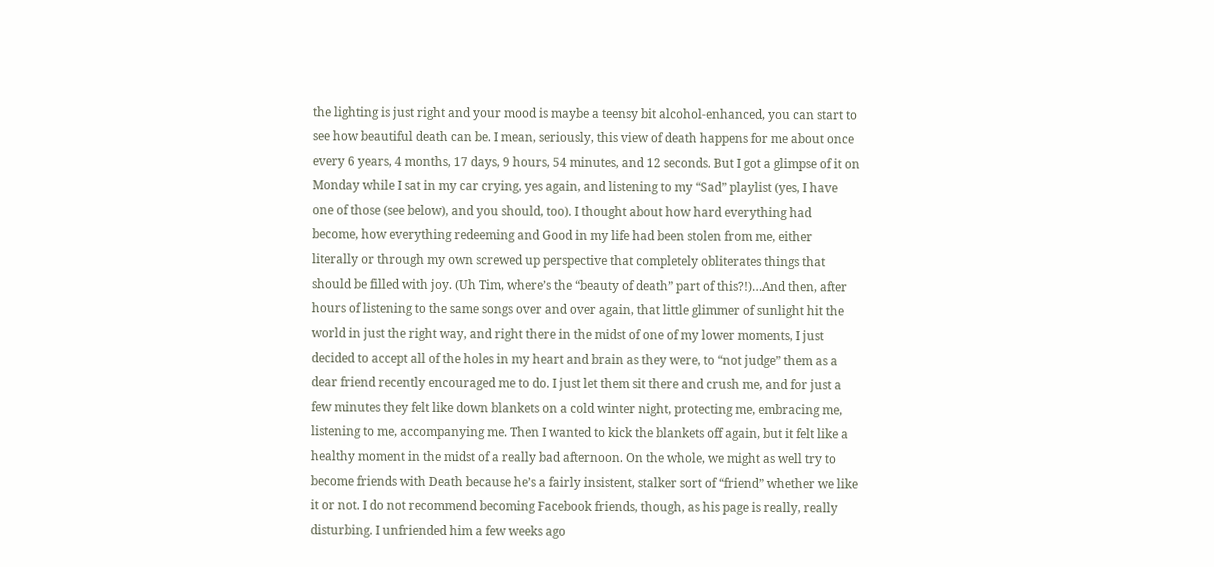the lighting is just right and your mood is maybe a teensy bit alcohol-enhanced, you can start to see how beautiful death can be. I mean, seriously, this view of death happens for me about once every 6 years, 4 months, 17 days, 9 hours, 54 minutes, and 12 seconds. But I got a glimpse of it on Monday while I sat in my car crying, yes again, and listening to my “Sad” playlist (yes, I have one of those (see below), and you should, too). I thought about how hard everything had become, how everything redeeming and Good in my life had been stolen from me, either literally or through my own screwed up perspective that completely obliterates things that should be filled with joy. (Uh Tim, where’s the “beauty of death” part of this?!)…And then, after hours of listening to the same songs over and over again, that little glimmer of sunlight hit the world in just the right way, and right there in the midst of one of my lower moments, I just decided to accept all of the holes in my heart and brain as they were, to “not judge” them as a dear friend recently encouraged me to do. I just let them sit there and crush me, and for just a few minutes they felt like down blankets on a cold winter night, protecting me, embracing me, listening to me, accompanying me. Then I wanted to kick the blankets off again, but it felt like a healthy moment in the midst of a really bad afternoon. On the whole, we might as well try to become friends with Death because he’s a fairly insistent, stalker sort of “friend” whether we like it or not. I do not recommend becoming Facebook friends, though, as his page is really, really disturbing. I unfriended him a few weeks ago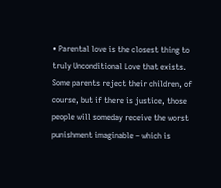• Parental love is the closest thing to truly Unconditional Love that exists. Some parents reject their children, of course, but if there is justice, those people will someday receive the worst punishment imaginable – which is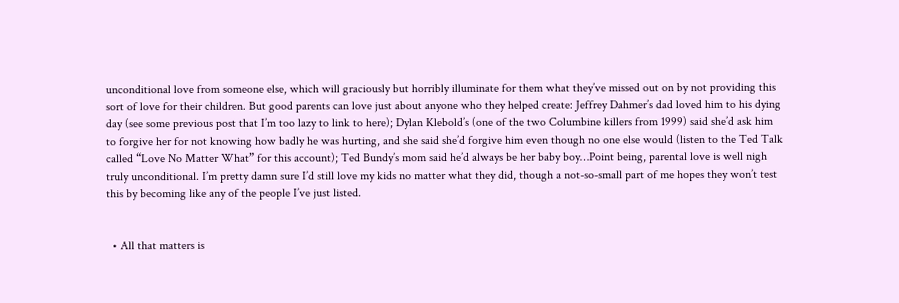unconditional love from someone else, which will graciously but horribly illuminate for them what they’ve missed out on by not providing this sort of love for their children. But good parents can love just about anyone who they helped create: Jeffrey Dahmer’s dad loved him to his dying day (see some previous post that I’m too lazy to link to here); Dylan Klebold’s (one of the two Columbine killers from 1999) said she’d ask him to forgive her for not knowing how badly he was hurting, and she said she’d forgive him even though no one else would (listen to the Ted Talk called “Love No Matter What” for this account); Ted Bundy’s mom said he’d always be her baby boy…Point being, parental love is well nigh truly unconditional. I’m pretty damn sure I’d still love my kids no matter what they did, though a not-so-small part of me hopes they won’t test this by becoming like any of the people I’ve just listed.


  • All that matters is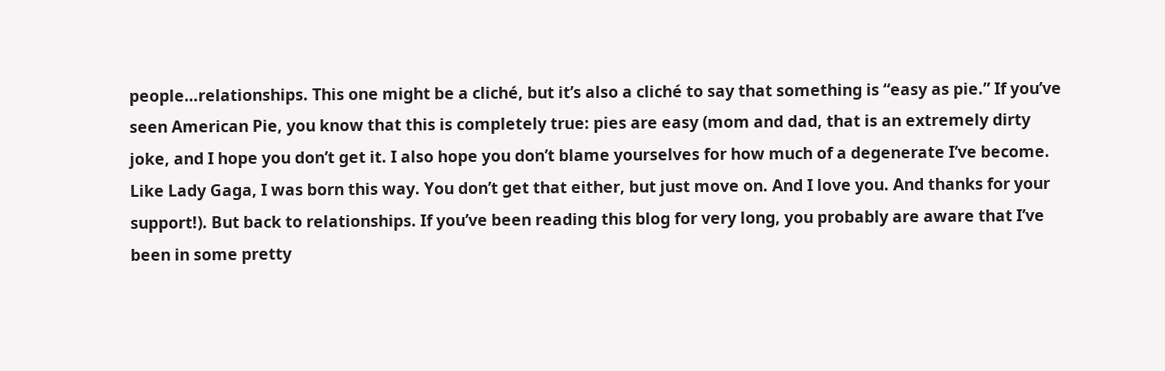people…relationships. This one might be a cliché, but it’s also a cliché to say that something is “easy as pie.” If you’ve seen American Pie, you know that this is completely true: pies are easy (mom and dad, that is an extremely dirty joke, and I hope you don’t get it. I also hope you don’t blame yourselves for how much of a degenerate I’ve become. Like Lady Gaga, I was born this way. You don’t get that either, but just move on. And I love you. And thanks for your support!). But back to relationships. If you’ve been reading this blog for very long, you probably are aware that I’ve been in some pretty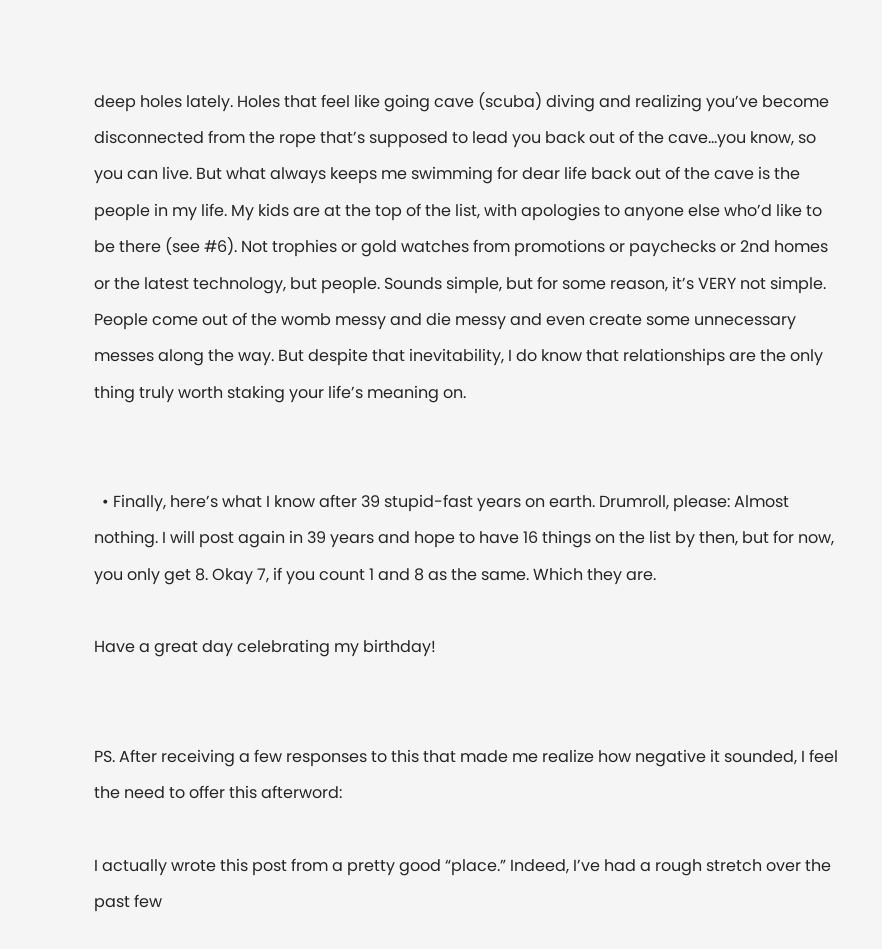deep holes lately. Holes that feel like going cave (scuba) diving and realizing you’ve become disconnected from the rope that’s supposed to lead you back out of the cave…you know, so you can live. But what always keeps me swimming for dear life back out of the cave is the people in my life. My kids are at the top of the list, with apologies to anyone else who’d like to be there (see #6). Not trophies or gold watches from promotions or paychecks or 2nd homes or the latest technology, but people. Sounds simple, but for some reason, it’s VERY not simple. People come out of the womb messy and die messy and even create some unnecessary messes along the way. But despite that inevitability, I do know that relationships are the only thing truly worth staking your life’s meaning on.


  • Finally, here’s what I know after 39 stupid-fast years on earth. Drumroll, please: Almost nothing. I will post again in 39 years and hope to have 16 things on the list by then, but for now, you only get 8. Okay 7, if you count 1 and 8 as the same. Which they are.

Have a great day celebrating my birthday!


PS. After receiving a few responses to this that made me realize how negative it sounded, I feel the need to offer this afterword:

I actually wrote this post from a pretty good “place.” Indeed, I’ve had a rough stretch over the past few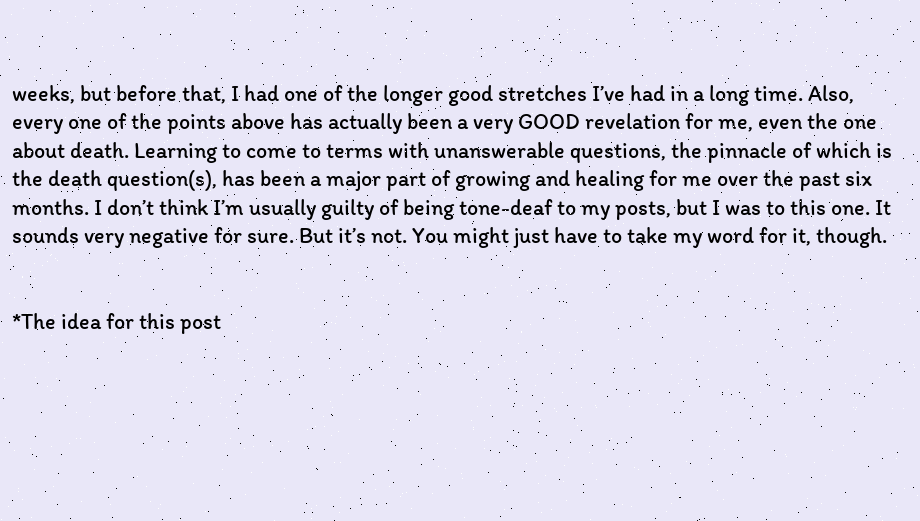weeks, but before that, I had one of the longer good stretches I’ve had in a long time. Also, every one of the points above has actually been a very GOOD revelation for me, even the one about death. Learning to come to terms with unanswerable questions, the pinnacle of which is the death question(s), has been a major part of growing and healing for me over the past six months. I don’t think I’m usually guilty of being tone-deaf to my posts, but I was to this one. It sounds very negative for sure. But it’s not. You might just have to take my word for it, though.


*The idea for this post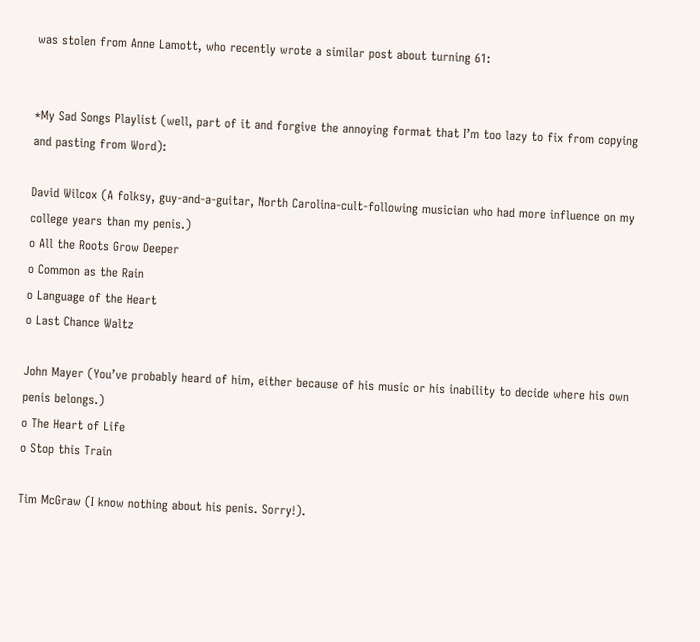was stolen from Anne Lamott, who recently wrote a similar post about turning 61:


*My Sad Songs Playlist (well, part of it and forgive the annoying format that I’m too lazy to fix from copying and pasting from Word):

David Wilcox (A folksy, guy-and-a-guitar, North Carolina-cult-following musician who had more influence on my college years than my penis.)
o All the Roots Grow Deeper
o Common as the Rain
o Language of the Heart
o Last Chance Waltz

John Mayer (You’ve probably heard of him, either because of his music or his inability to decide where his own penis belongs.)
o The Heart of Life
o Stop this Train

Tim McGraw (I know nothing about his penis. Sorry!).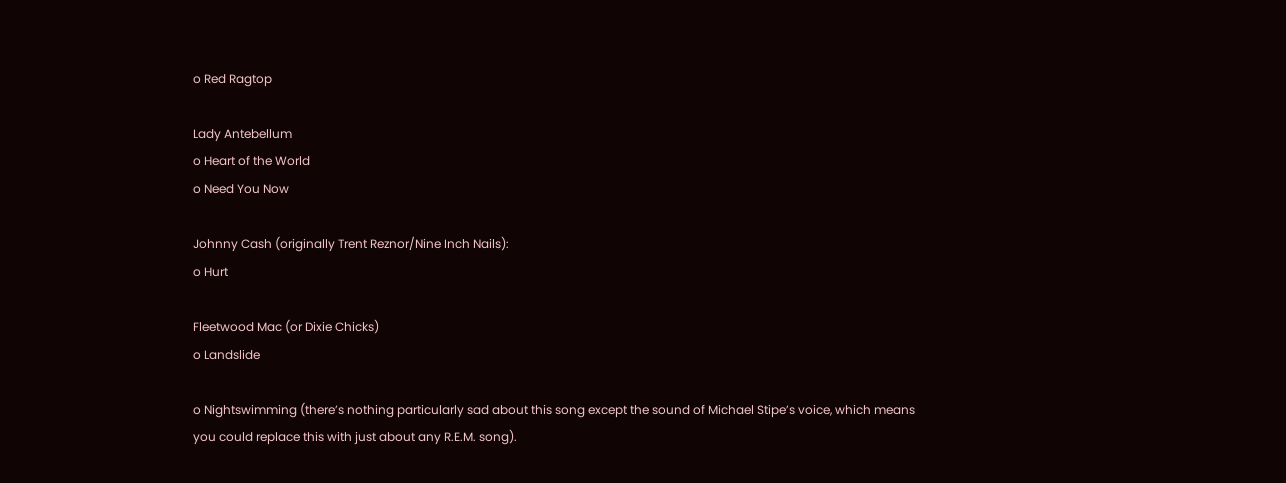o Red Ragtop

Lady Antebellum
o Heart of the World
o Need You Now

Johnny Cash (originally Trent Reznor/Nine Inch Nails):
o Hurt

Fleetwood Mac (or Dixie Chicks)
o Landslide

o Nightswimming (there’s nothing particularly sad about this song except the sound of Michael Stipe’s voice, which means you could replace this with just about any R.E.M. song).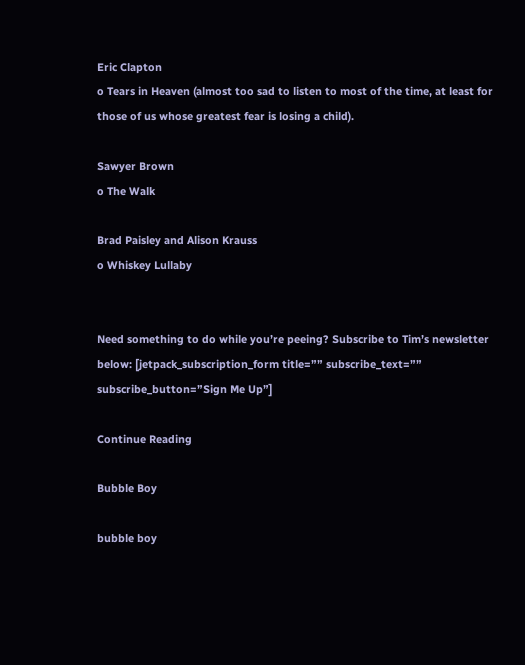Eric Clapton
o Tears in Heaven (almost too sad to listen to most of the time, at least for those of us whose greatest fear is losing a child).

Sawyer Brown
o The Walk

Brad Paisley and Alison Krauss
o Whiskey Lullaby


Need something to do while you’re peeing? Subscribe to Tim’s newsletter below: [jetpack_subscription_form title=”” subscribe_text=”” subscribe_button=”Sign Me Up”]

Continue Reading

Bubble Boy

bubble boy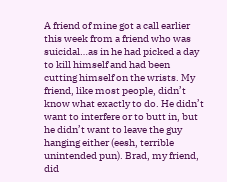A friend of mine got a call earlier this week from a friend who was suicidal…as in he had picked a day to kill himself and had been cutting himself on the wrists. My friend, like most people, didn’t know what exactly to do. He didn’t want to interfere or to butt in, but he didn’t want to leave the guy hanging either (eesh, terrible unintended pun). Brad, my friend, did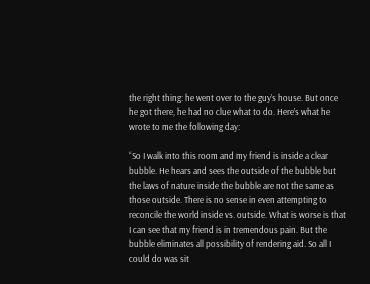the right thing: he went over to the guy’s house. But once he got there, he had no clue what to do. Here’s what he wrote to me the following day:

“So I walk into this room and my friend is inside a clear bubble. He hears and sees the outside of the bubble but the laws of nature inside the bubble are not the same as those outside. There is no sense in even attempting to reconcile the world inside vs. outside. What is worse is that I can see that my friend is in tremendous pain. But the bubble eliminates all possibility of rendering aid. So all I could do was sit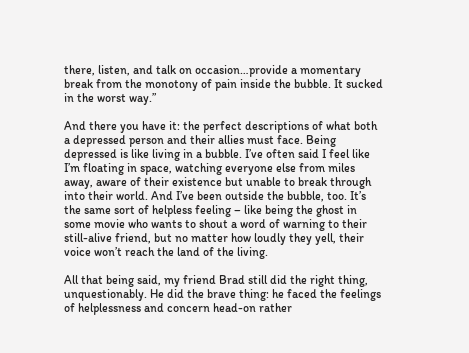there, listen, and talk on occasion…provide a momentary break from the monotony of pain inside the bubble. It sucked in the worst way.”

And there you have it: the perfect descriptions of what both a depressed person and their allies must face. Being depressed is like living in a bubble. I’ve often said I feel like I’m floating in space, watching everyone else from miles away, aware of their existence but unable to break through into their world. And I’ve been outside the bubble, too. It’s the same sort of helpless feeling – like being the ghost in some movie who wants to shout a word of warning to their still-alive friend, but no matter how loudly they yell, their voice won’t reach the land of the living.

All that being said, my friend Brad still did the right thing, unquestionably. He did the brave thing: he faced the feelings of helplessness and concern head-on rather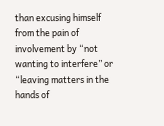than excusing himself from the pain of involvement by “not wanting to interfere” or “leaving matters in the hands of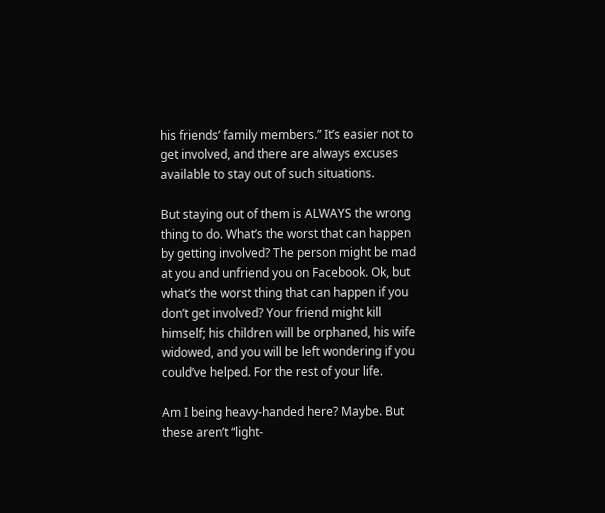his friends’ family members.” It’s easier not to get involved, and there are always excuses available to stay out of such situations.

But staying out of them is ALWAYS the wrong thing to do. What’s the worst that can happen by getting involved? The person might be mad at you and unfriend you on Facebook. Ok, but what’s the worst thing that can happen if you don’t get involved? Your friend might kill himself; his children will be orphaned, his wife widowed, and you will be left wondering if you could’ve helped. For the rest of your life.

Am I being heavy-handed here? Maybe. But these aren’t “light-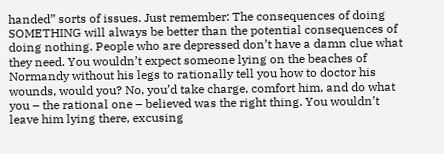handed” sorts of issues. Just remember: The consequences of doing SOMETHING will always be better than the potential consequences of doing nothing. People who are depressed don’t have a damn clue what they need. You wouldn’t expect someone lying on the beaches of Normandy without his legs to rationally tell you how to doctor his wounds, would you? No, you’d take charge, comfort him, and do what you – the rational one – believed was the right thing. You wouldn’t leave him lying there, excusing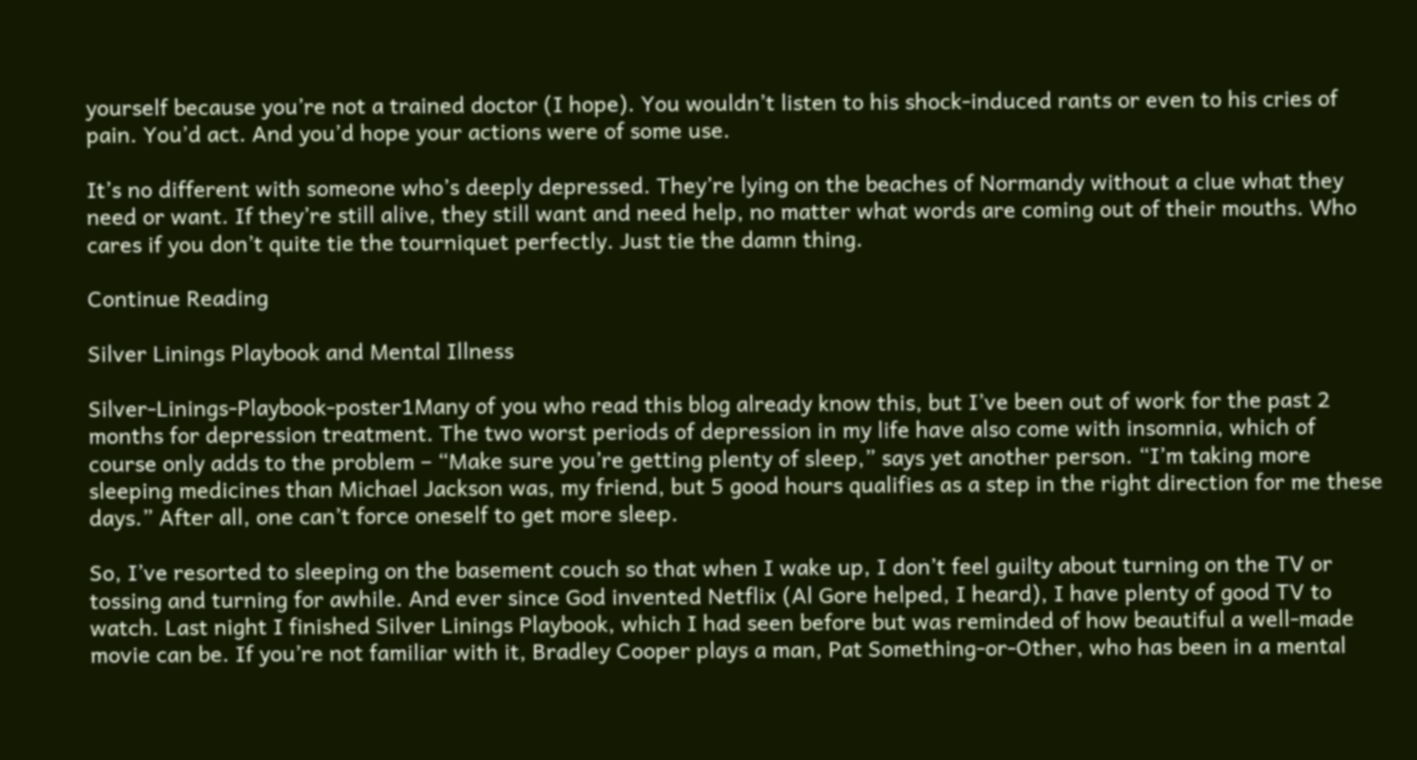yourself because you’re not a trained doctor (I hope). You wouldn’t listen to his shock-induced rants or even to his cries of pain. You’d act. And you’d hope your actions were of some use.

It’s no different with someone who’s deeply depressed. They’re lying on the beaches of Normandy without a clue what they need or want. If they’re still alive, they still want and need help, no matter what words are coming out of their mouths. Who cares if you don’t quite tie the tourniquet perfectly. Just tie the damn thing.

Continue Reading

Silver Linings Playbook and Mental Illness

Silver-Linings-Playbook-poster1Many of you who read this blog already know this, but I’ve been out of work for the past 2 months for depression treatment. The two worst periods of depression in my life have also come with insomnia, which of course only adds to the problem – “Make sure you’re getting plenty of sleep,” says yet another person. “I’m taking more sleeping medicines than Michael Jackson was, my friend, but 5 good hours qualifies as a step in the right direction for me these days.” After all, one can’t force oneself to get more sleep.

So, I’ve resorted to sleeping on the basement couch so that when I wake up, I don’t feel guilty about turning on the TV or tossing and turning for awhile. And ever since God invented Netflix (Al Gore helped, I heard), I have plenty of good TV to watch. Last night I finished Silver Linings Playbook, which I had seen before but was reminded of how beautiful a well-made movie can be. If you’re not familiar with it, Bradley Cooper plays a man, Pat Something-or-Other, who has been in a mental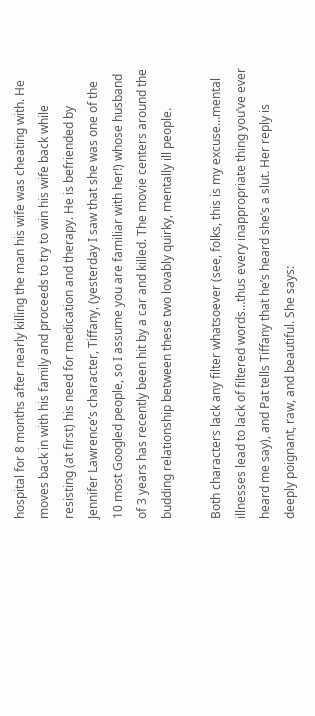hospital for 8 months after nearly killing the man his wife was cheating with. He moves back in with his family and proceeds to try to win his wife back while resisting (at first) his need for medication and therapy. He is befriended by Jennifer Lawrence’s character, Tiffany, (yesterday I saw that she was one of the 10 most Googled people, so I assume you are familiar with her!) whose husband of 3 years has recently been hit by a car and killed. The movie centers around the budding relationship between these two lovably quirky, mentally ill people.

Both characters lack any filter whatsoever (see, folks, this is my excuse…mental illnesses lead to lack of filtered words…thus every inappropriate thing you’ve ever heard me say), and Pat tells Tiffany that he’s heard she’s a slut. Her reply is deeply poignant, raw, and beautiful. She says: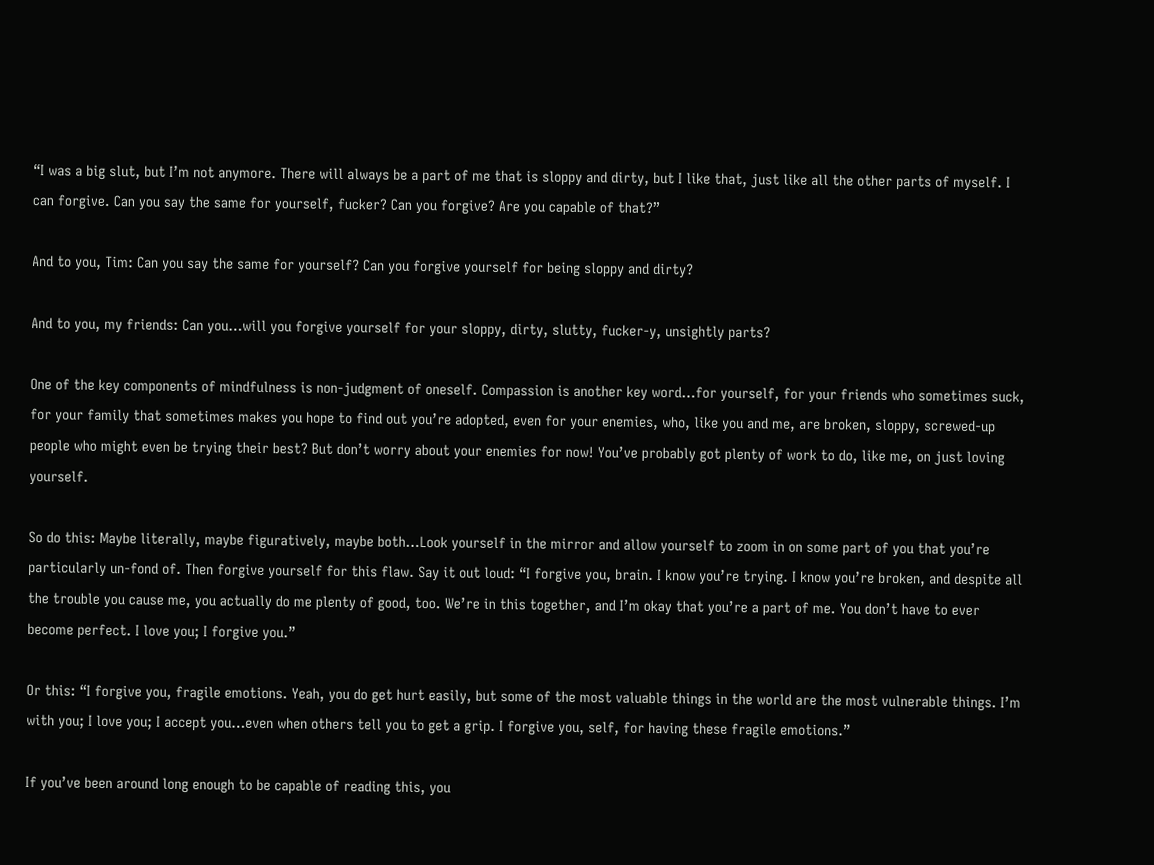“I was a big slut, but I’m not anymore. There will always be a part of me that is sloppy and dirty, but I like that, just like all the other parts of myself. I can forgive. Can you say the same for yourself, fucker? Can you forgive? Are you capable of that?”

And to you, Tim: Can you say the same for yourself? Can you forgive yourself for being sloppy and dirty?

And to you, my friends: Can you…will you forgive yourself for your sloppy, dirty, slutty, fucker-y, unsightly parts?

One of the key components of mindfulness is non-judgment of oneself. Compassion is another key word…for yourself, for your friends who sometimes suck, for your family that sometimes makes you hope to find out you’re adopted, even for your enemies, who, like you and me, are broken, sloppy, screwed-up people who might even be trying their best? But don’t worry about your enemies for now! You’ve probably got plenty of work to do, like me, on just loving yourself.

So do this: Maybe literally, maybe figuratively, maybe both…Look yourself in the mirror and allow yourself to zoom in on some part of you that you’re particularly un-fond of. Then forgive yourself for this flaw. Say it out loud: “I forgive you, brain. I know you’re trying. I know you’re broken, and despite all the trouble you cause me, you actually do me plenty of good, too. We’re in this together, and I’m okay that you’re a part of me. You don’t have to ever become perfect. I love you; I forgive you.”

Or this: “I forgive you, fragile emotions. Yeah, you do get hurt easily, but some of the most valuable things in the world are the most vulnerable things. I’m with you; I love you; I accept you…even when others tell you to get a grip. I forgive you, self, for having these fragile emotions.”

If you’ve been around long enough to be capable of reading this, you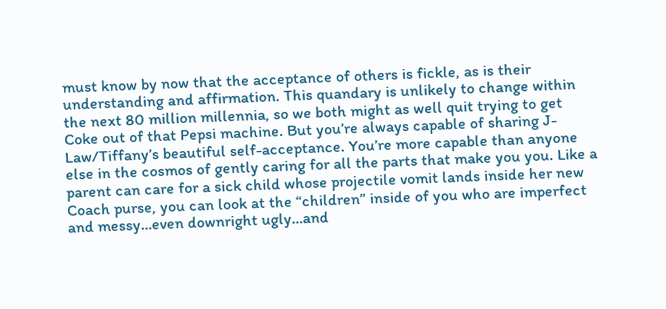must know by now that the acceptance of others is fickle, as is their understanding and affirmation. This quandary is unlikely to change within the next 80 million millennia, so we both might as well quit trying to get Coke out of that Pepsi machine. But you’re always capable of sharing J-Law/Tiffany’s beautiful self-acceptance. You’re more capable than anyone else in the cosmos of gently caring for all the parts that make you you. Like a parent can care for a sick child whose projectile vomit lands inside her new Coach purse, you can look at the “children” inside of you who are imperfect and messy…even downright ugly…and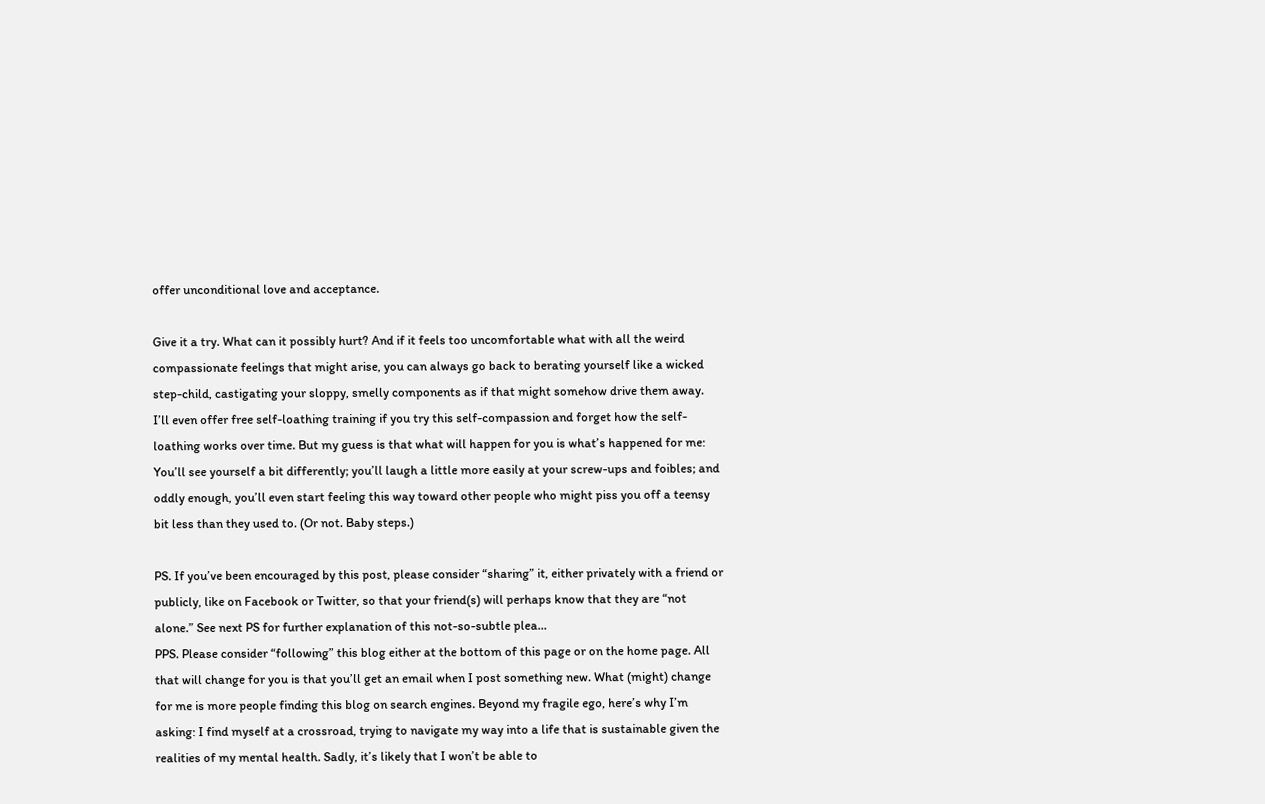offer unconditional love and acceptance.

Give it a try. What can it possibly hurt? And if it feels too uncomfortable what with all the weird compassionate feelings that might arise, you can always go back to berating yourself like a wicked step-child, castigating your sloppy, smelly components as if that might somehow drive them away. I’ll even offer free self-loathing training if you try this self-compassion and forget how the self-loathing works over time. But my guess is that what will happen for you is what’s happened for me: You’ll see yourself a bit differently; you’ll laugh a little more easily at your screw-ups and foibles; and oddly enough, you’ll even start feeling this way toward other people who might piss you off a teensy bit less than they used to. (Or not. Baby steps.)

PS. If you’ve been encouraged by this post, please consider “sharing” it, either privately with a friend or publicly, like on Facebook or Twitter, so that your friend(s) will perhaps know that they are “not alone.” See next PS for further explanation of this not-so-subtle plea…
PPS. Please consider “following” this blog either at the bottom of this page or on the home page. All that will change for you is that you’ll get an email when I post something new. What (might) change for me is more people finding this blog on search engines. Beyond my fragile ego, here’s why I’m asking: I find myself at a crossroad, trying to navigate my way into a life that is sustainable given the realities of my mental health. Sadly, it’s likely that I won’t be able to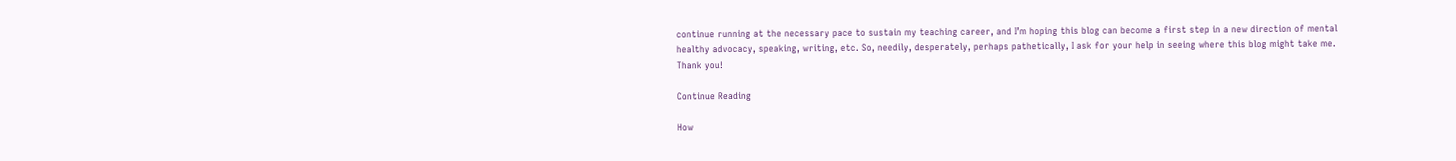continue running at the necessary pace to sustain my teaching career, and I’m hoping this blog can become a first step in a new direction of mental healthy advocacy, speaking, writing, etc. So, needily, desperately, perhaps pathetically, I ask for your help in seeing where this blog might take me. Thank you!

Continue Reading

How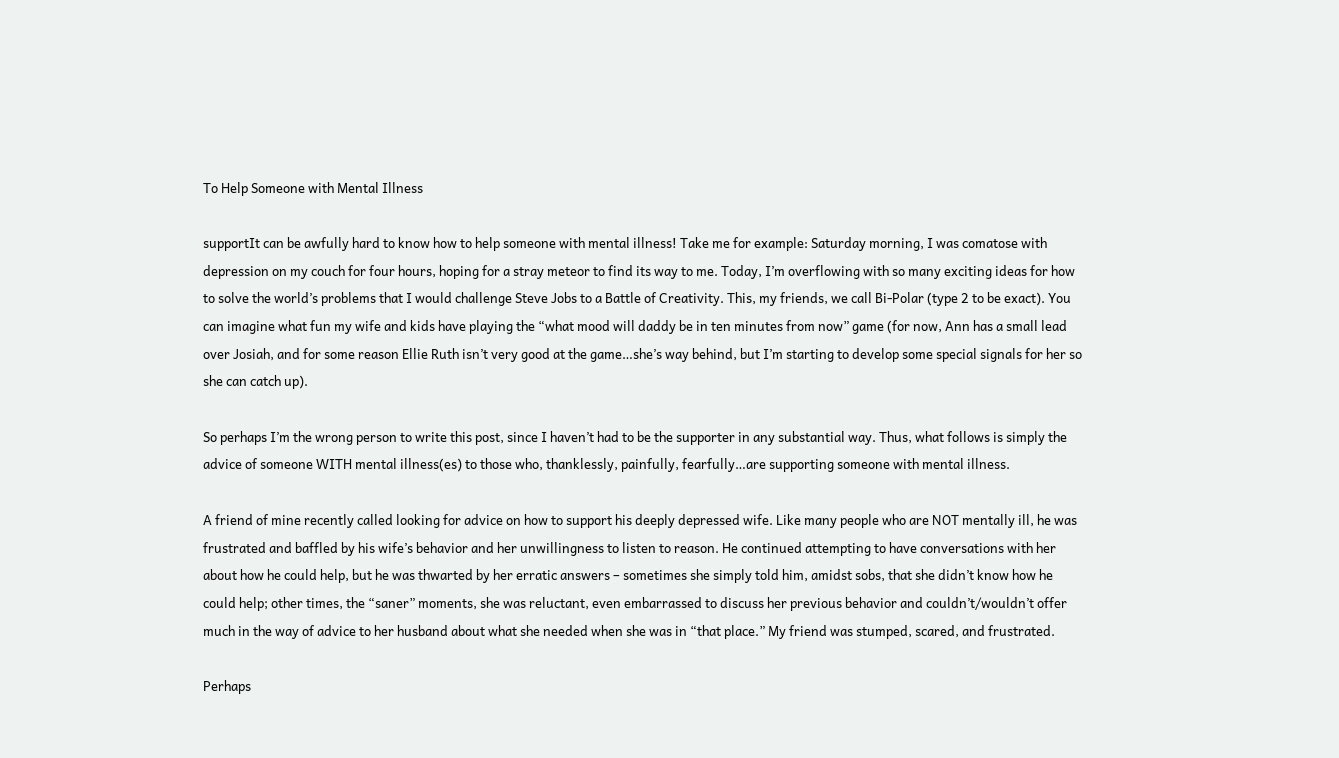To Help Someone with Mental Illness

supportIt can be awfully hard to know how to help someone with mental illness! Take me for example: Saturday morning, I was comatose with depression on my couch for four hours, hoping for a stray meteor to find its way to me. Today, I’m overflowing with so many exciting ideas for how to solve the world’s problems that I would challenge Steve Jobs to a Battle of Creativity. This, my friends, we call Bi-Polar (type 2 to be exact). You can imagine what fun my wife and kids have playing the “what mood will daddy be in ten minutes from now” game (for now, Ann has a small lead over Josiah, and for some reason Ellie Ruth isn’t very good at the game…she’s way behind, but I’m starting to develop some special signals for her so she can catch up).

So perhaps I’m the wrong person to write this post, since I haven’t had to be the supporter in any substantial way. Thus, what follows is simply the advice of someone WITH mental illness(es) to those who, thanklessly, painfully, fearfully…are supporting someone with mental illness.

A friend of mine recently called looking for advice on how to support his deeply depressed wife. Like many people who are NOT mentally ill, he was frustrated and baffled by his wife’s behavior and her unwillingness to listen to reason. He continued attempting to have conversations with her about how he could help, but he was thwarted by her erratic answers – sometimes she simply told him, amidst sobs, that she didn’t know how he could help; other times, the “saner” moments, she was reluctant, even embarrassed to discuss her previous behavior and couldn’t/wouldn’t offer much in the way of advice to her husband about what she needed when she was in “that place.” My friend was stumped, scared, and frustrated.

Perhaps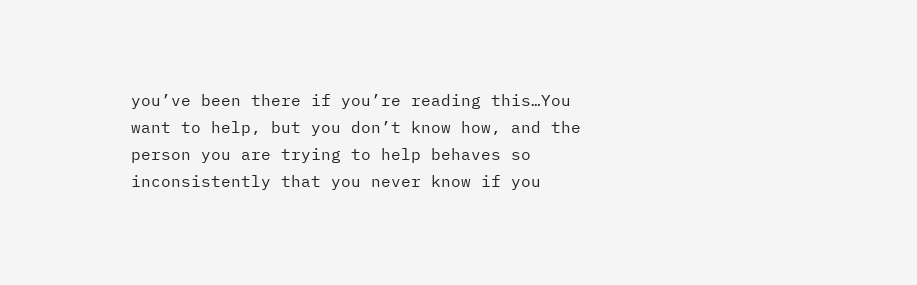you’ve been there if you’re reading this…You want to help, but you don’t know how, and the person you are trying to help behaves so inconsistently that you never know if you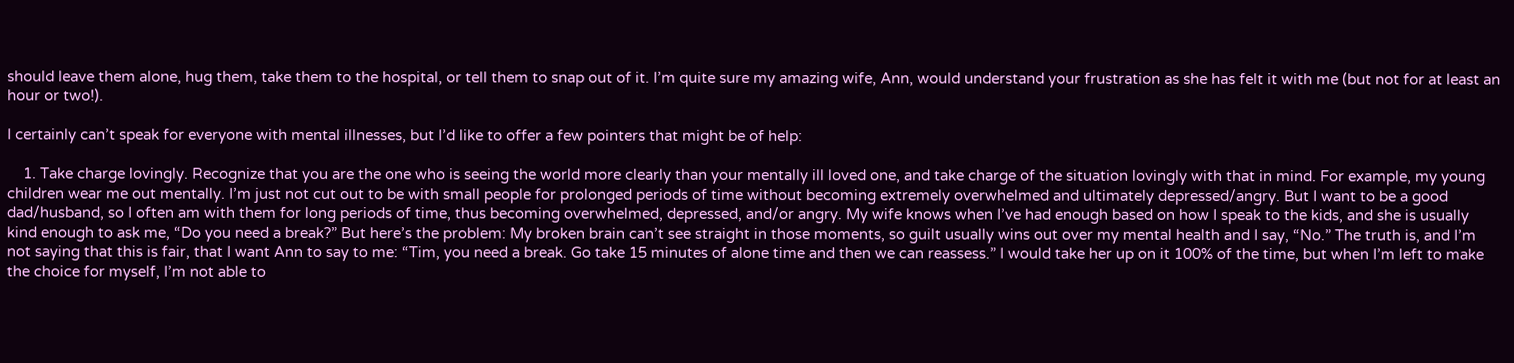should leave them alone, hug them, take them to the hospital, or tell them to snap out of it. I’m quite sure my amazing wife, Ann, would understand your frustration as she has felt it with me (but not for at least an hour or two!).

I certainly can’t speak for everyone with mental illnesses, but I’d like to offer a few pointers that might be of help:

    1. Take charge lovingly. Recognize that you are the one who is seeing the world more clearly than your mentally ill loved one, and take charge of the situation lovingly with that in mind. For example, my young children wear me out mentally. I’m just not cut out to be with small people for prolonged periods of time without becoming extremely overwhelmed and ultimately depressed/angry. But I want to be a good dad/husband, so I often am with them for long periods of time, thus becoming overwhelmed, depressed, and/or angry. My wife knows when I’ve had enough based on how I speak to the kids, and she is usually kind enough to ask me, “Do you need a break?” But here’s the problem: My broken brain can’t see straight in those moments, so guilt usually wins out over my mental health and I say, “No.” The truth is, and I’m not saying that this is fair, that I want Ann to say to me: “Tim, you need a break. Go take 15 minutes of alone time and then we can reassess.” I would take her up on it 100% of the time, but when I’m left to make the choice for myself, I’m not able to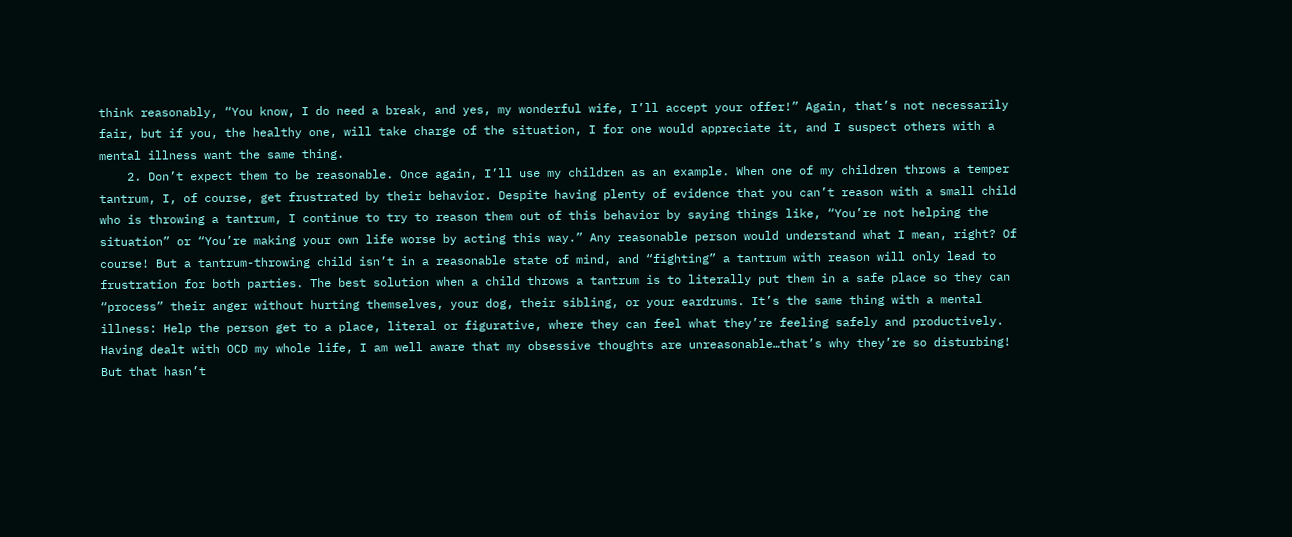think reasonably, “You know, I do need a break, and yes, my wonderful wife, I’ll accept your offer!” Again, that’s not necessarily fair, but if you, the healthy one, will take charge of the situation, I for one would appreciate it, and I suspect others with a mental illness want the same thing.
    2. Don’t expect them to be reasonable. Once again, I’ll use my children as an example. When one of my children throws a temper tantrum, I, of course, get frustrated by their behavior. Despite having plenty of evidence that you can’t reason with a small child who is throwing a tantrum, I continue to try to reason them out of this behavior by saying things like, “You’re not helping the situation” or “You’re making your own life worse by acting this way.” Any reasonable person would understand what I mean, right? Of course! But a tantrum-throwing child isn’t in a reasonable state of mind, and “fighting” a tantrum with reason will only lead to frustration for both parties. The best solution when a child throws a tantrum is to literally put them in a safe place so they can “process” their anger without hurting themselves, your dog, their sibling, or your eardrums. It’s the same thing with a mental illness: Help the person get to a place, literal or figurative, where they can feel what they’re feeling safely and productively. Having dealt with OCD my whole life, I am well aware that my obsessive thoughts are unreasonable…that’s why they’re so disturbing! But that hasn’t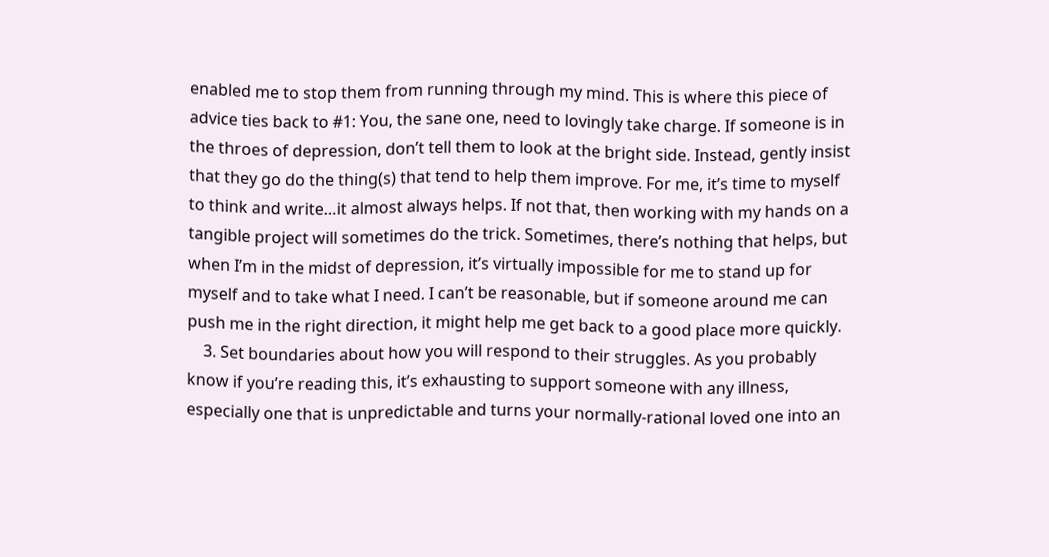enabled me to stop them from running through my mind. This is where this piece of advice ties back to #1: You, the sane one, need to lovingly take charge. If someone is in the throes of depression, don’t tell them to look at the bright side. Instead, gently insist that they go do the thing(s) that tend to help them improve. For me, it’s time to myself to think and write…it almost always helps. If not that, then working with my hands on a tangible project will sometimes do the trick. Sometimes, there’s nothing that helps, but when I’m in the midst of depression, it’s virtually impossible for me to stand up for myself and to take what I need. I can’t be reasonable, but if someone around me can push me in the right direction, it might help me get back to a good place more quickly.
    3. Set boundaries about how you will respond to their struggles. As you probably know if you’re reading this, it’s exhausting to support someone with any illness, especially one that is unpredictable and turns your normally-rational loved one into an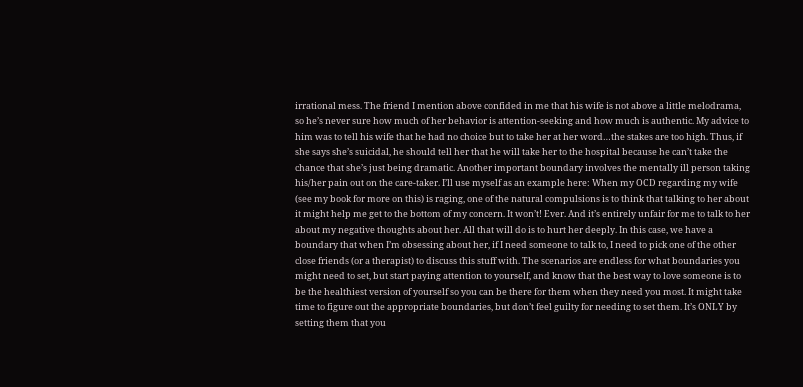irrational mess. The friend I mention above confided in me that his wife is not above a little melodrama, so he’s never sure how much of her behavior is attention-seeking and how much is authentic. My advice to him was to tell his wife that he had no choice but to take her at her word…the stakes are too high. Thus, if she says she’s suicidal, he should tell her that he will take her to the hospital because he can’t take the chance that she’s just being dramatic. Another important boundary involves the mentally ill person taking his/her pain out on the care-taker. I’ll use myself as an example here: When my OCD regarding my wife (see my book for more on this) is raging, one of the natural compulsions is to think that talking to her about it might help me get to the bottom of my concern. It won’t! Ever. And it’s entirely unfair for me to talk to her about my negative thoughts about her. All that will do is to hurt her deeply. In this case, we have a boundary that when I’m obsessing about her, if I need someone to talk to, I need to pick one of the other close friends (or a therapist) to discuss this stuff with. The scenarios are endless for what boundaries you might need to set, but start paying attention to yourself, and know that the best way to love someone is to be the healthiest version of yourself so you can be there for them when they need you most. It might take time to figure out the appropriate boundaries, but don’t feel guilty for needing to set them. It’s ONLY by setting them that you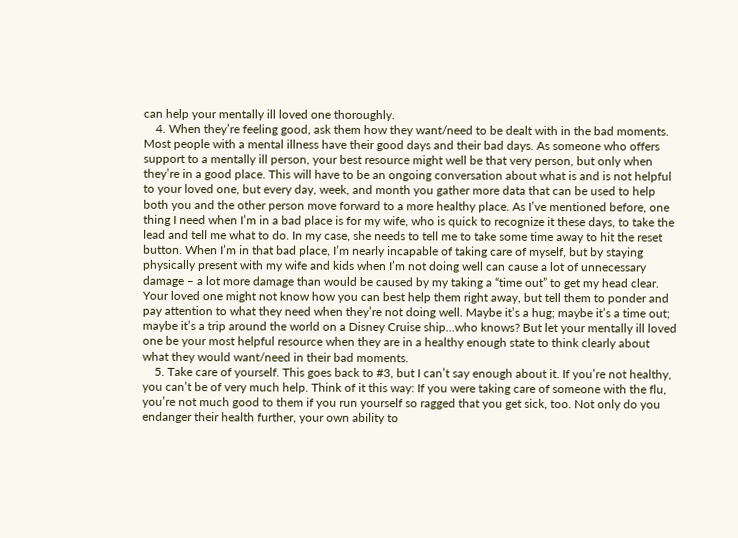can help your mentally ill loved one thoroughly.
    4. When they’re feeling good, ask them how they want/need to be dealt with in the bad moments. Most people with a mental illness have their good days and their bad days. As someone who offers support to a mentally ill person, your best resource might well be that very person, but only when they’re in a good place. This will have to be an ongoing conversation about what is and is not helpful to your loved one, but every day, week, and month you gather more data that can be used to help both you and the other person move forward to a more healthy place. As I’ve mentioned before, one thing I need when I’m in a bad place is for my wife, who is quick to recognize it these days, to take the lead and tell me what to do. In my case, she needs to tell me to take some time away to hit the reset button. When I’m in that bad place, I’m nearly incapable of taking care of myself, but by staying physically present with my wife and kids when I’m not doing well can cause a lot of unnecessary damage – a lot more damage than would be caused by my taking a “time out” to get my head clear. Your loved one might not know how you can best help them right away, but tell them to ponder and pay attention to what they need when they’re not doing well. Maybe it’s a hug; maybe it’s a time out; maybe it’s a trip around the world on a Disney Cruise ship…who knows? But let your mentally ill loved one be your most helpful resource when they are in a healthy enough state to think clearly about what they would want/need in their bad moments.
    5. Take care of yourself. This goes back to #3, but I can’t say enough about it. If you’re not healthy, you can’t be of very much help. Think of it this way: If you were taking care of someone with the flu, you’re not much good to them if you run yourself so ragged that you get sick, too. Not only do you endanger their health further, your own ability to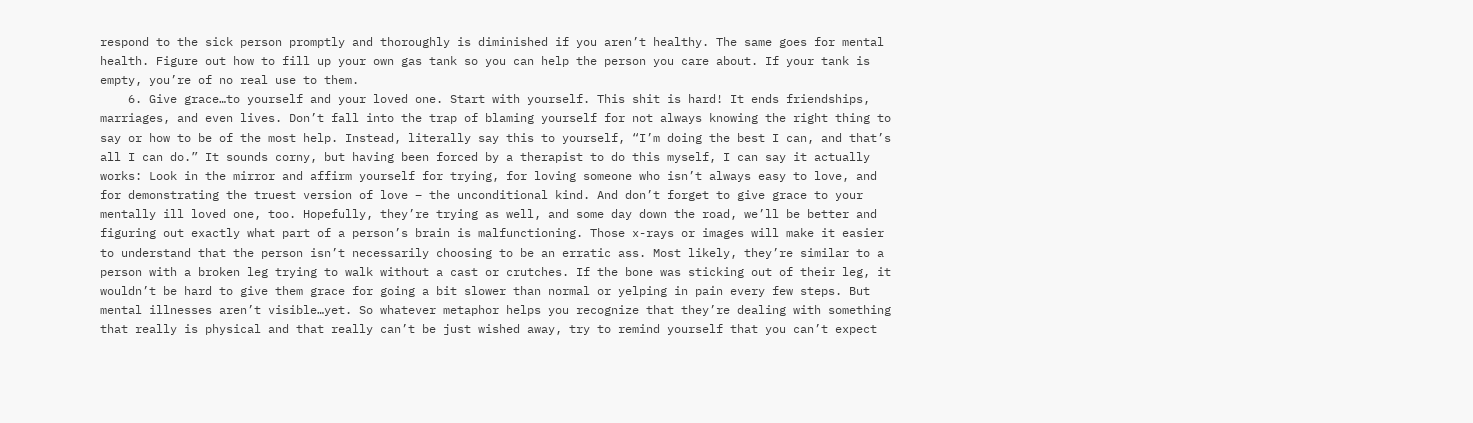respond to the sick person promptly and thoroughly is diminished if you aren’t healthy. The same goes for mental health. Figure out how to fill up your own gas tank so you can help the person you care about. If your tank is empty, you’re of no real use to them.
    6. Give grace…to yourself and your loved one. Start with yourself. This shit is hard! It ends friendships, marriages, and even lives. Don’t fall into the trap of blaming yourself for not always knowing the right thing to say or how to be of the most help. Instead, literally say this to yourself, “I’m doing the best I can, and that’s all I can do.” It sounds corny, but having been forced by a therapist to do this myself, I can say it actually works: Look in the mirror and affirm yourself for trying, for loving someone who isn’t always easy to love, and for demonstrating the truest version of love – the unconditional kind. And don’t forget to give grace to your mentally ill loved one, too. Hopefully, they’re trying as well, and some day down the road, we’ll be better and figuring out exactly what part of a person’s brain is malfunctioning. Those x-rays or images will make it easier to understand that the person isn’t necessarily choosing to be an erratic ass. Most likely, they’re similar to a person with a broken leg trying to walk without a cast or crutches. If the bone was sticking out of their leg, it wouldn’t be hard to give them grace for going a bit slower than normal or yelping in pain every few steps. But mental illnesses aren’t visible…yet. So whatever metaphor helps you recognize that they’re dealing with something that really is physical and that really can’t be just wished away, try to remind yourself that you can’t expect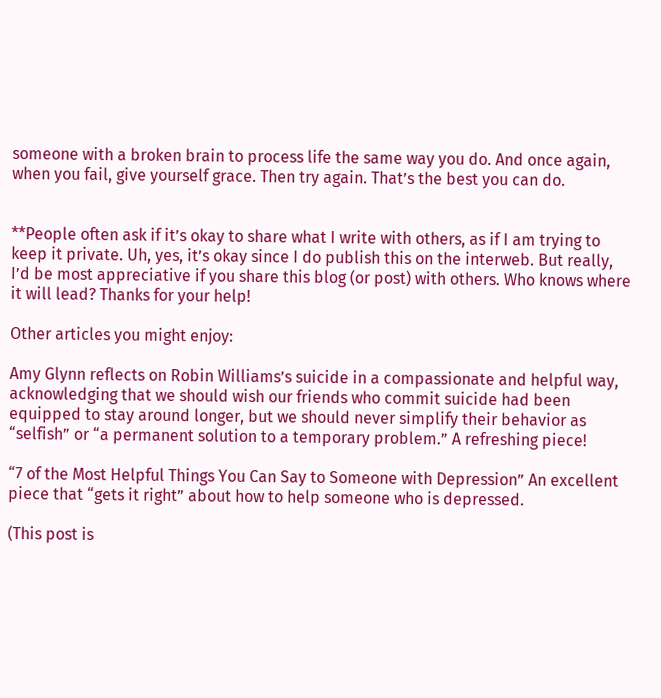someone with a broken brain to process life the same way you do. And once again, when you fail, give yourself grace. Then try again. That’s the best you can do.


**People often ask if it’s okay to share what I write with others, as if I am trying to keep it private. Uh, yes, it’s okay since I do publish this on the interweb. But really, I’d be most appreciative if you share this blog (or post) with others. Who knows where it will lead? Thanks for your help!

Other articles you might enjoy:

Amy Glynn reflects on Robin Williams’s suicide in a compassionate and helpful way, acknowledging that we should wish our friends who commit suicide had been equipped to stay around longer, but we should never simplify their behavior as “selfish” or “a permanent solution to a temporary problem.” A refreshing piece!

“7 of the Most Helpful Things You Can Say to Someone with Depression” An excellent piece that “gets it right” about how to help someone who is depressed.

(This post is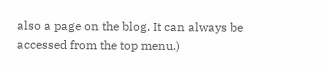also a page on the blog. It can always be accessed from the top menu.)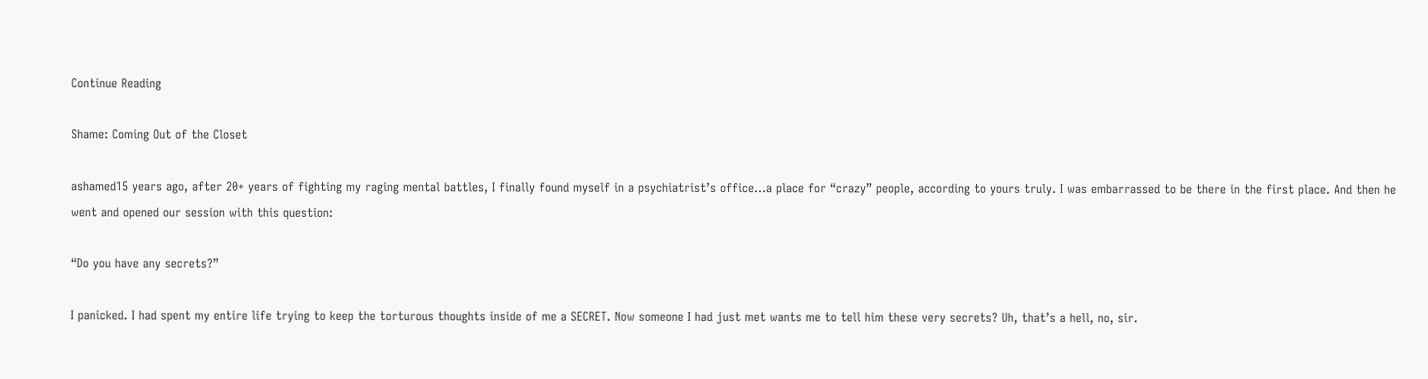Continue Reading

Shame: Coming Out of the Closet

ashamed15 years ago, after 20+ years of fighting my raging mental battles, I finally found myself in a psychiatrist’s office…a place for “crazy” people, according to yours truly. I was embarrassed to be there in the first place. And then he went and opened our session with this question:

“Do you have any secrets?”

I panicked. I had spent my entire life trying to keep the torturous thoughts inside of me a SECRET. Now someone I had just met wants me to tell him these very secrets? Uh, that’s a hell, no, sir.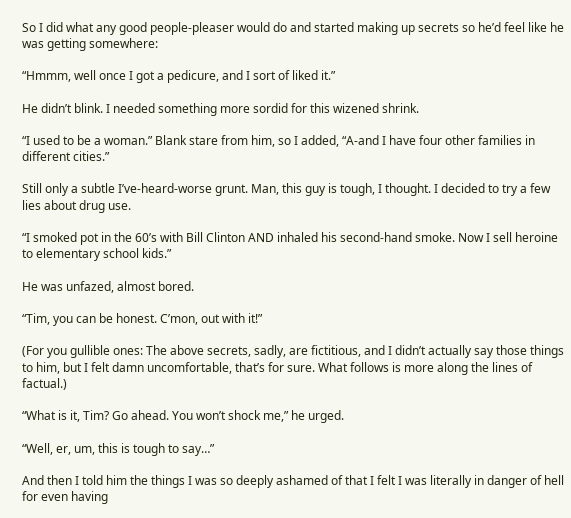So I did what any good people-pleaser would do and started making up secrets so he’d feel like he was getting somewhere:

“Hmmm, well once I got a pedicure, and I sort of liked it.”

He didn’t blink. I needed something more sordid for this wizened shrink.

“I used to be a woman.” Blank stare from him, so I added, “A-and I have four other families in different cities.”

Still only a subtle I’ve-heard-worse grunt. Man, this guy is tough, I thought. I decided to try a few lies about drug use.

“I smoked pot in the 60’s with Bill Clinton AND inhaled his second-hand smoke. Now I sell heroine to elementary school kids.”

He was unfazed, almost bored.

“Tim, you can be honest. C’mon, out with it!”

(For you gullible ones: The above secrets, sadly, are fictitious, and I didn’t actually say those things to him, but I felt damn uncomfortable, that’s for sure. What follows is more along the lines of factual.)

“What is it, Tim? Go ahead. You won’t shock me,” he urged.

“Well, er, um, this is tough to say…”

And then I told him the things I was so deeply ashamed of that I felt I was literally in danger of hell for even having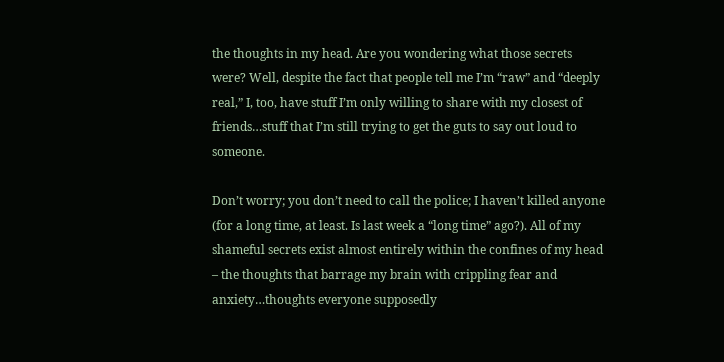the thoughts in my head. Are you wondering what those secrets were? Well, despite the fact that people tell me I’m “raw” and “deeply real,” I, too, have stuff I’m only willing to share with my closest of friends…stuff that I’m still trying to get the guts to say out loud to someone.

Don’t worry; you don’t need to call the police; I haven’t killed anyone (for a long time, at least. Is last week a “long time” ago?). All of my shameful secrets exist almost entirely within the confines of my head – the thoughts that barrage my brain with crippling fear and anxiety…thoughts everyone supposedly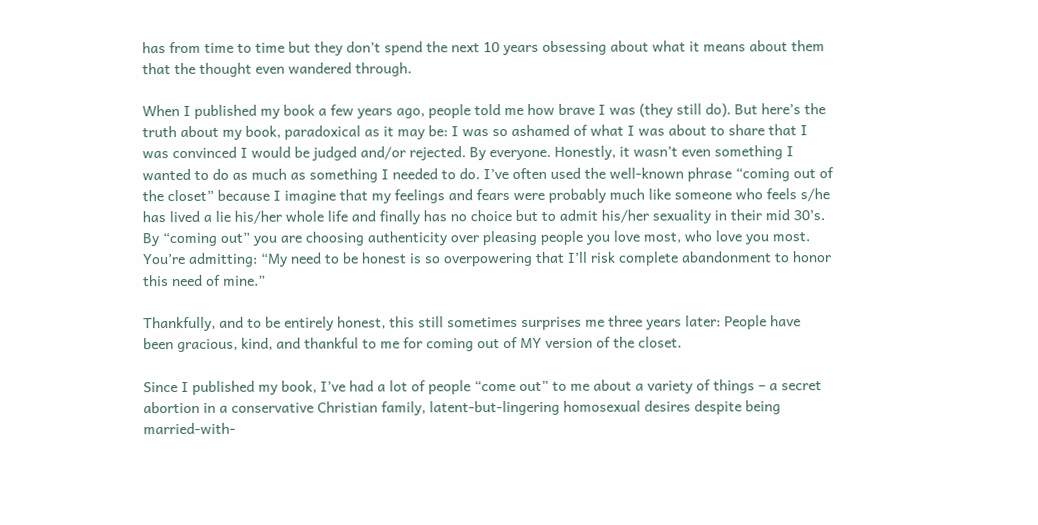has from time to time but they don’t spend the next 10 years obsessing about what it means about them that the thought even wandered through.

When I published my book a few years ago, people told me how brave I was (they still do). But here’s the truth about my book, paradoxical as it may be: I was so ashamed of what I was about to share that I was convinced I would be judged and/or rejected. By everyone. Honestly, it wasn’t even something I wanted to do as much as something I needed to do. I’ve often used the well-known phrase “coming out of the closet” because I imagine that my feelings and fears were probably much like someone who feels s/he has lived a lie his/her whole life and finally has no choice but to admit his/her sexuality in their mid 30’s. By “coming out” you are choosing authenticity over pleasing people you love most, who love you most. You’re admitting: “My need to be honest is so overpowering that I’ll risk complete abandonment to honor this need of mine.”

Thankfully, and to be entirely honest, this still sometimes surprises me three years later: People have been gracious, kind, and thankful to me for coming out of MY version of the closet.

Since I published my book, I’ve had a lot of people “come out” to me about a variety of things – a secret abortion in a conservative Christian family, latent-but-lingering homosexual desires despite being married-with-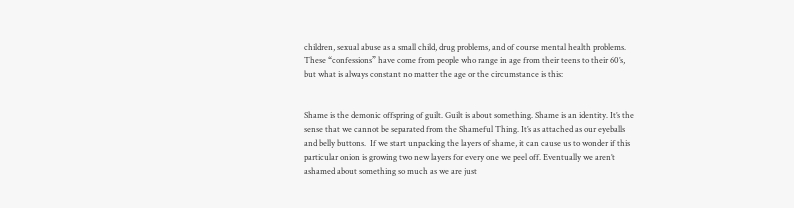children, sexual abuse as a small child, drug problems, and of course mental health problems. These “confessions” have come from people who range in age from their teens to their 60’s, but what is always constant no matter the age or the circumstance is this:


Shame is the demonic offspring of guilt. Guilt is about something. Shame is an identity. It’s the sense that we cannot be separated from the Shameful Thing. It’s as attached as our eyeballs and belly buttons.  If we start unpacking the layers of shame, it can cause us to wonder if this particular onion is growing two new layers for every one we peel off. Eventually we aren’t ashamed about something so much as we are just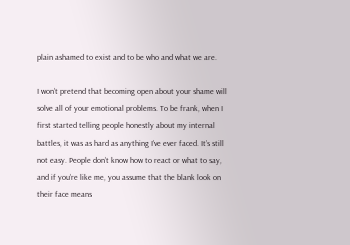plain ashamed to exist and to be who and what we are.

I won’t pretend that becoming open about your shame will solve all of your emotional problems. To be frank, when I first started telling people honestly about my internal battles, it was as hard as anything I’ve ever faced. It’s still not easy. People don’t know how to react or what to say, and if you’re like me, you assume that the blank look on their face means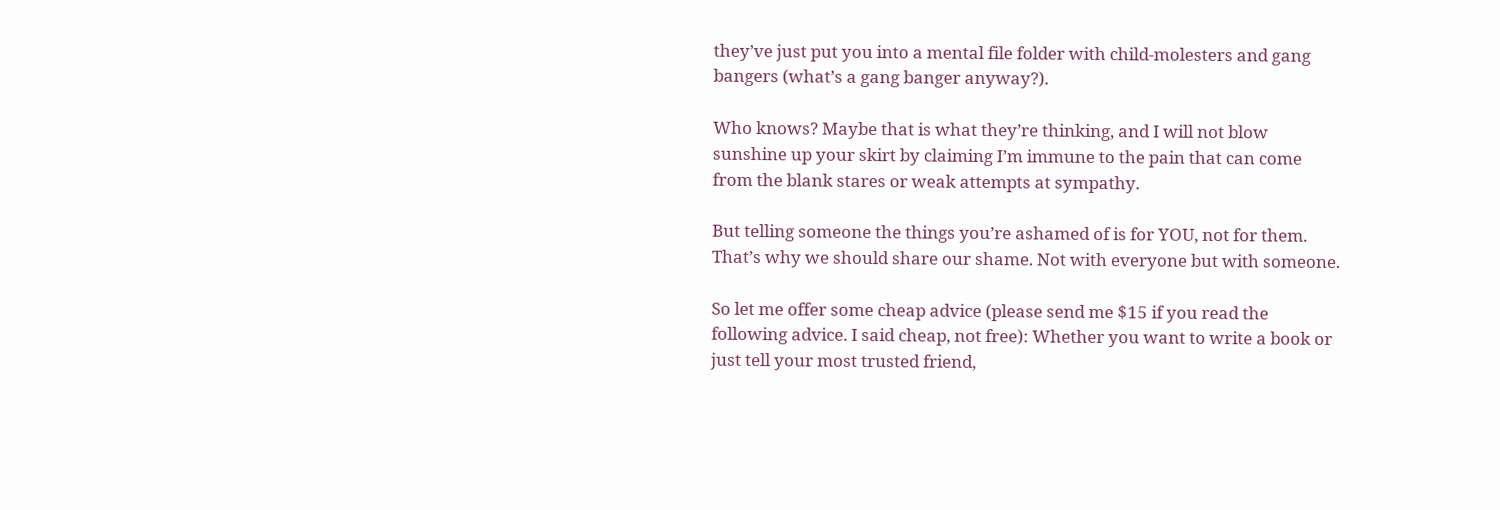they’ve just put you into a mental file folder with child-molesters and gang bangers (what’s a gang banger anyway?).

Who knows? Maybe that is what they’re thinking, and I will not blow sunshine up your skirt by claiming I’m immune to the pain that can come from the blank stares or weak attempts at sympathy.

But telling someone the things you’re ashamed of is for YOU, not for them. That’s why we should share our shame. Not with everyone but with someone.

So let me offer some cheap advice (please send me $15 if you read the following advice. I said cheap, not free): Whether you want to write a book or just tell your most trusted friend,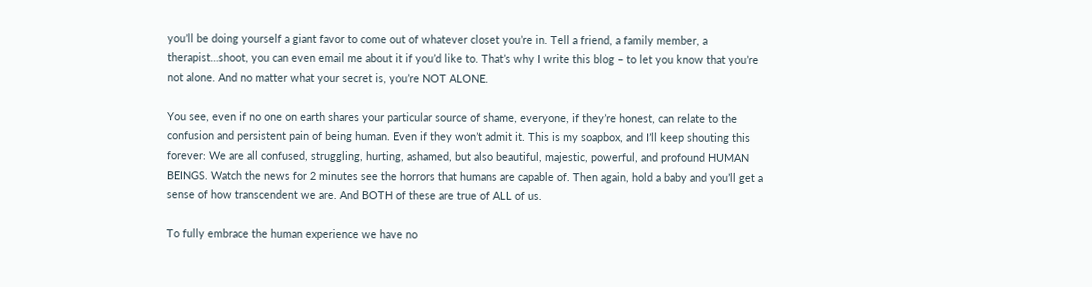you’ll be doing yourself a giant favor to come out of whatever closet you’re in. Tell a friend, a family member, a therapist…shoot, you can even email me about it if you’d like to. That’s why I write this blog – to let you know that you’re not alone. And no matter what your secret is, you’re NOT ALONE.

You see, even if no one on earth shares your particular source of shame, everyone, if they’re honest, can relate to the confusion and persistent pain of being human. Even if they won’t admit it. This is my soapbox, and I’ll keep shouting this forever: We are all confused, struggling, hurting, ashamed, but also beautiful, majestic, powerful, and profound HUMAN BEINGS. Watch the news for 2 minutes see the horrors that humans are capable of. Then again, hold a baby and you’ll get a sense of how transcendent we are. And BOTH of these are true of ALL of us.

To fully embrace the human experience we have no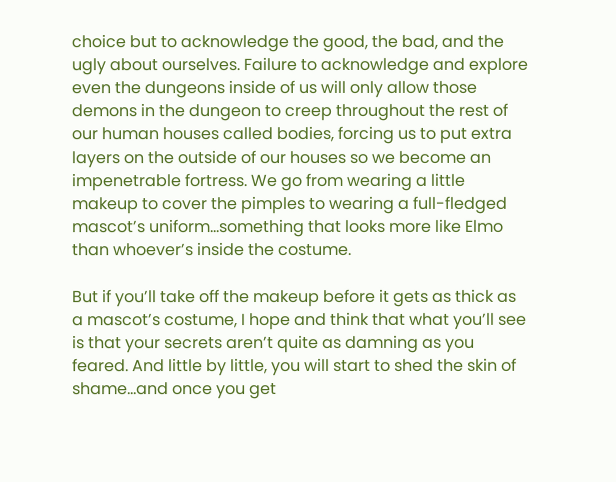choice but to acknowledge the good, the bad, and the ugly about ourselves. Failure to acknowledge and explore even the dungeons inside of us will only allow those demons in the dungeon to creep throughout the rest of our human houses called bodies, forcing us to put extra layers on the outside of our houses so we become an impenetrable fortress. We go from wearing a little makeup to cover the pimples to wearing a full-fledged mascot’s uniform…something that looks more like Elmo than whoever’s inside the costume.

But if you’ll take off the makeup before it gets as thick as a mascot’s costume, I hope and think that what you’ll see is that your secrets aren’t quite as damning as you feared. And little by little, you will start to shed the skin of shame…and once you get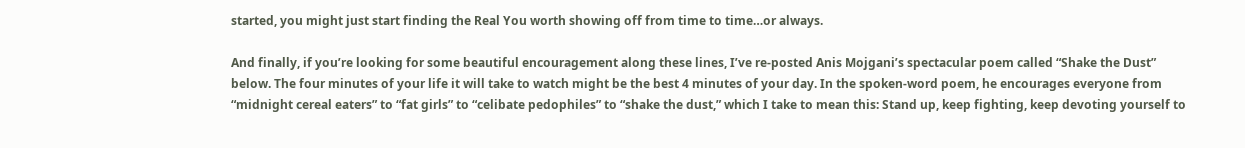started, you might just start finding the Real You worth showing off from time to time…or always.

And finally, if you’re looking for some beautiful encouragement along these lines, I’ve re-posted Anis Mojgani’s spectacular poem called “Shake the Dust” below. The four minutes of your life it will take to watch might be the best 4 minutes of your day. In the spoken-word poem, he encourages everyone from “midnight cereal eaters” to “fat girls” to “celibate pedophiles” to “shake the dust,” which I take to mean this: Stand up, keep fighting, keep devoting yourself to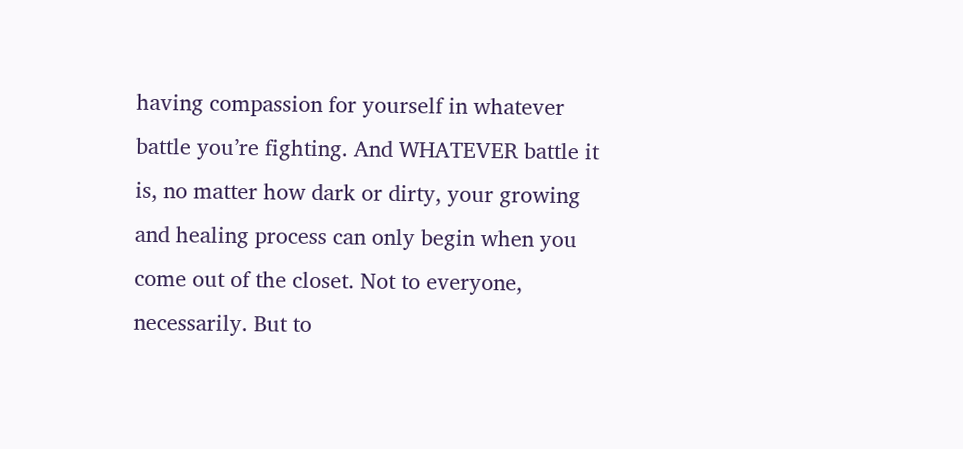having compassion for yourself in whatever battle you’re fighting. And WHATEVER battle it is, no matter how dark or dirty, your growing and healing process can only begin when you come out of the closet. Not to everyone, necessarily. But to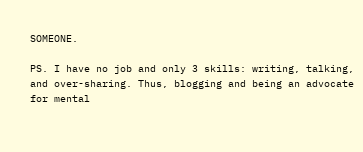SOMEONE.

PS. I have no job and only 3 skills: writing, talking, and over-sharing. Thus, blogging and being an advocate for mental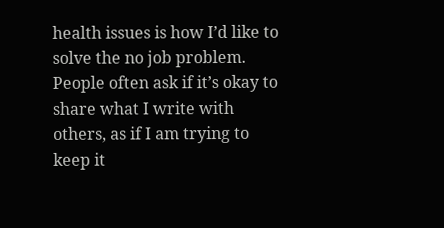health issues is how I’d like to solve the no job problem. People often ask if it’s okay to share what I write with others, as if I am trying to keep it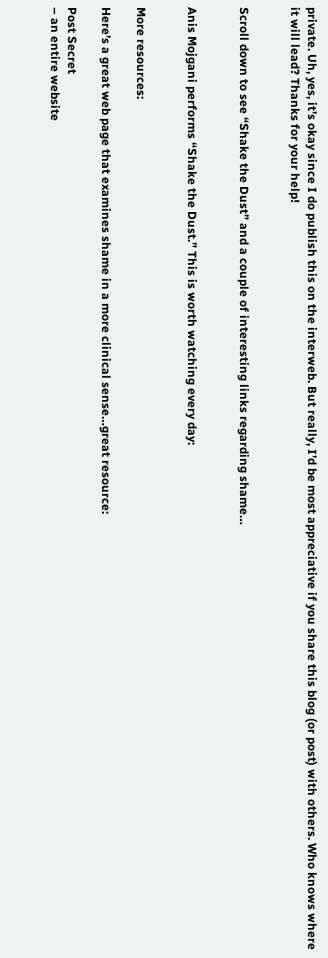private. Uh, yes, it’s okay since I do publish this on the interweb. But really, I’d be most appreciative if you share this blog (or post) with others. Who knows where it will lead? Thanks for your help!


Scroll down to see “Shake the Dust” and a couple of interesting links regarding shame…


Anis Mojgani performs “Shake the Dust.” This is worth watching every day:


More resources:

Here’s a great web page that examines shame in a more clinical sense…great resource:

Post Secret
– an entire website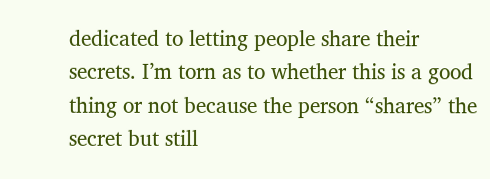dedicated to letting people share their secrets. I’m torn as to whether this is a good thing or not because the person “shares” the secret but still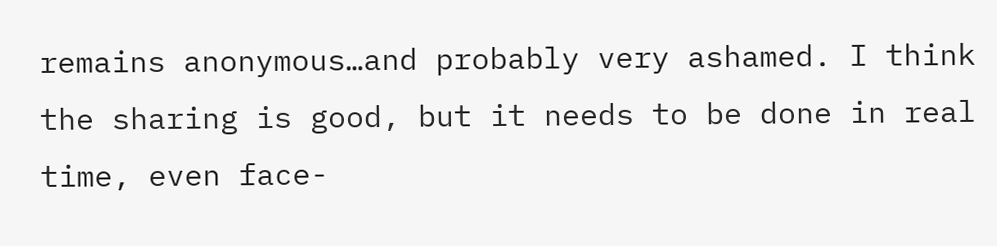remains anonymous…and probably very ashamed. I think the sharing is good, but it needs to be done in real time, even face-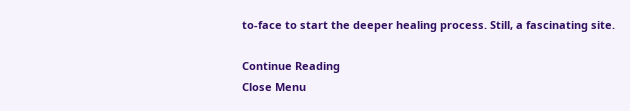to-face to start the deeper healing process. Still, a fascinating site.

Continue Reading
Close Menu